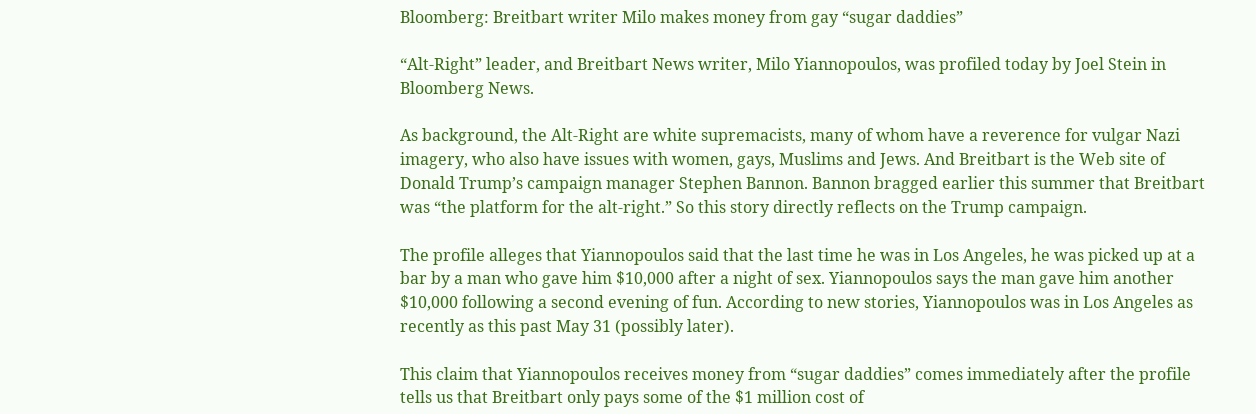Bloomberg: Breitbart writer Milo makes money from gay “sugar daddies”

“Alt-Right” leader, and Breitbart News writer, Milo Yiannopoulos, was profiled today by Joel Stein in Bloomberg News.

As background, the Alt-Right are white supremacists, many of whom have a reverence for vulgar Nazi imagery, who also have issues with women, gays, Muslims and Jews. And Breitbart is the Web site of Donald Trump’s campaign manager Stephen Bannon. Bannon bragged earlier this summer that Breitbart was “the platform for the alt-right.” So this story directly reflects on the Trump campaign.

The profile alleges that Yiannopoulos said that the last time he was in Los Angeles, he was picked up at a bar by a man who gave him $10,000 after a night of sex. Yiannopoulos says the man gave him another $10,000 following a second evening of fun. According to new stories, Yiannopoulos was in Los Angeles as recently as this past May 31 (possibly later).

This claim that Yiannopoulos receives money from “sugar daddies” comes immediately after the profile tells us that Breitbart only pays some of the $1 million cost of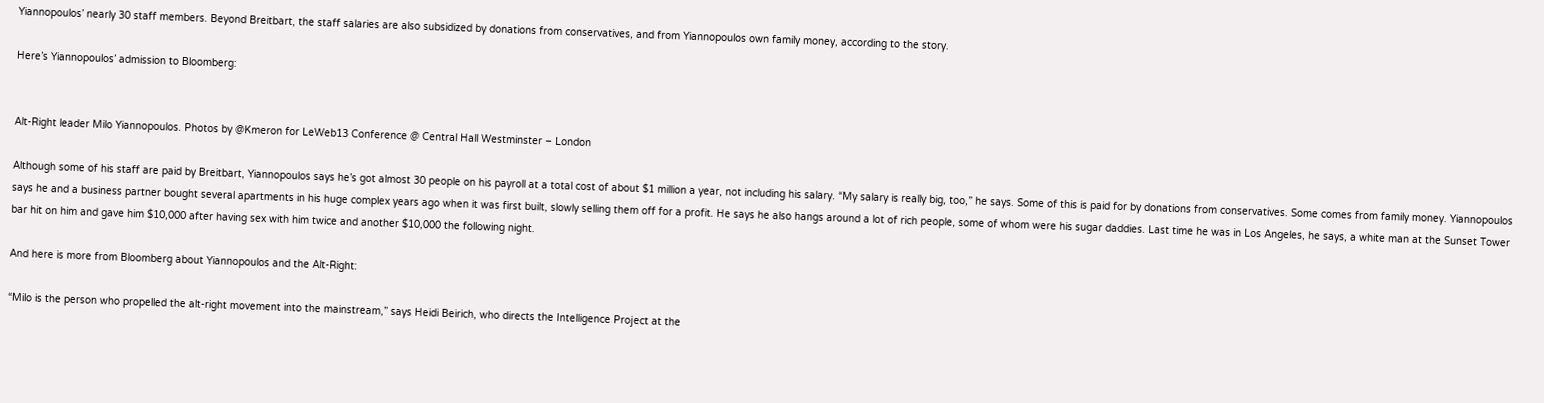Yiannopoulos’ nearly 30 staff members. Beyond Breitbart, the staff salaries are also subsidized by donations from conservatives, and from Yiannopoulos own family money, according to the story.

Here’s Yiannopoulos’ admission to Bloomberg:


Alt-Right leader Milo Yiannopoulos. Photos by @Kmeron for LeWeb13 Conference @ Central Hall Westminster – London

Although some of his staff are paid by Breitbart, Yiannopoulos says he’s got almost 30 people on his payroll at a total cost of about $1 million a year, not including his salary. “My salary is really big, too,” he says. Some of this is paid for by donations from conservatives. Some comes from family money. Yiannopoulos says he and a business partner bought several apartments in his huge complex years ago when it was first built, slowly selling them off for a profit. He says he also hangs around a lot of rich people, some of whom were his sugar daddies. Last time he was in Los Angeles, he says, a white man at the Sunset Tower bar hit on him and gave him $10,000 after having sex with him twice and another $10,000 the following night.

And here is more from Bloomberg about Yiannopoulos and the Alt-Right:

“Milo is the person who propelled the alt-right movement into the mainstream,” says Heidi Beirich, who directs the Intelligence Project at the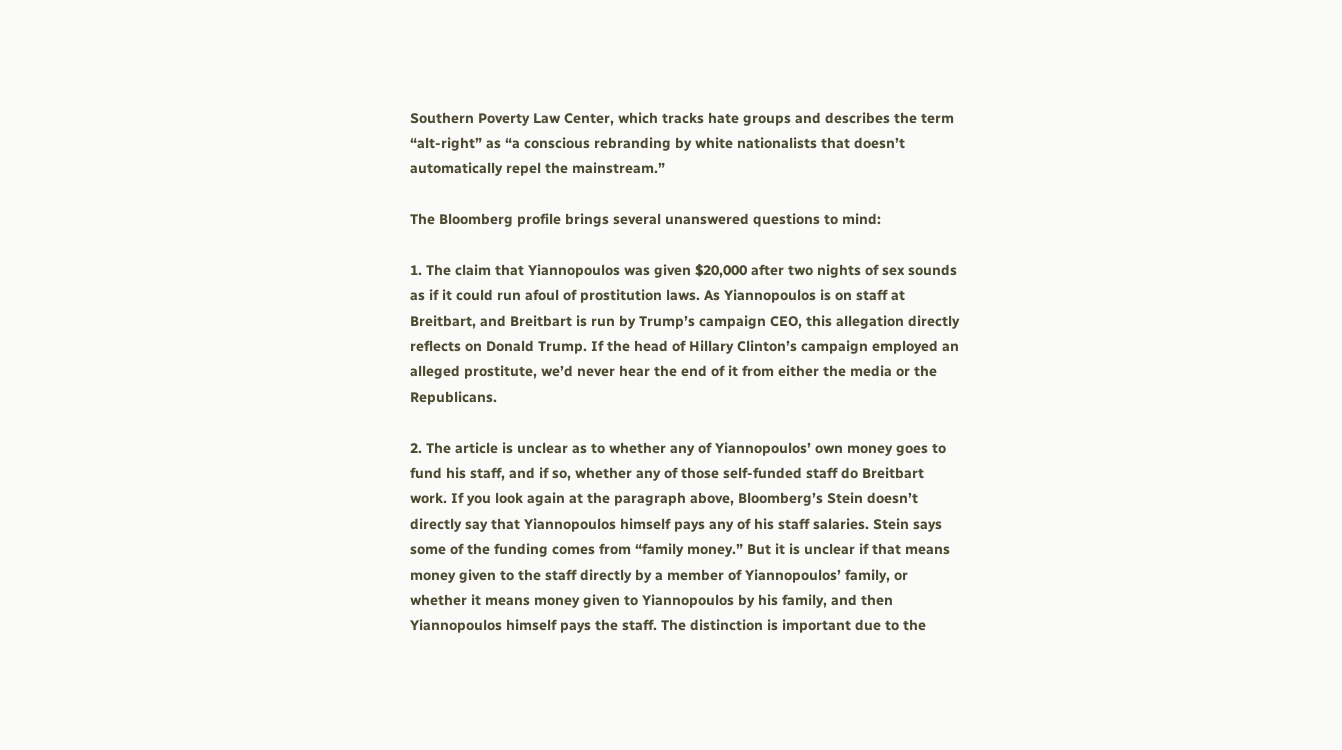Southern Poverty Law Center, which tracks hate groups and describes the term “alt-right” as “a conscious rebranding by white nationalists that doesn’t automatically repel the mainstream.”

The Bloomberg profile brings several unanswered questions to mind:

1. The claim that Yiannopoulos was given $20,000 after two nights of sex sounds as if it could run afoul of prostitution laws. As Yiannopoulos is on staff at Breitbart, and Breitbart is run by Trump’s campaign CEO, this allegation directly reflects on Donald Trump. If the head of Hillary Clinton’s campaign employed an alleged prostitute, we’d never hear the end of it from either the media or the Republicans.

2. The article is unclear as to whether any of Yiannopoulos’ own money goes to fund his staff, and if so, whether any of those self-funded staff do Breitbart work. If you look again at the paragraph above, Bloomberg’s Stein doesn’t directly say that Yiannopoulos himself pays any of his staff salaries. Stein says some of the funding comes from “family money.” But it is unclear if that means money given to the staff directly by a member of Yiannopoulos’ family, or whether it means money given to Yiannopoulos by his family, and then Yiannopoulos himself pays the staff. The distinction is important due to the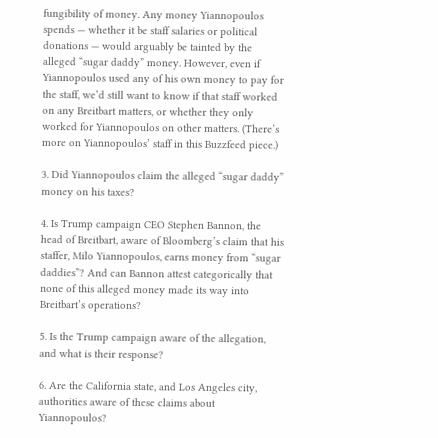fungibility of money. Any money Yiannopoulos spends — whether it be staff salaries or political donations — would arguably be tainted by the alleged “sugar daddy” money. However, even if Yiannopoulos used any of his own money to pay for the staff, we’d still want to know if that staff worked on any Breitbart matters, or whether they only worked for Yiannopoulos on other matters. (There’s more on Yiannopoulos’ staff in this Buzzfeed piece.)

3. Did Yiannopoulos claim the alleged “sugar daddy” money on his taxes?

4. Is Trump campaign CEO Stephen Bannon, the head of Breitbart, aware of Bloomberg’s claim that his staffer, Milo Yiannopoulos, earns money from “sugar daddies”? And can Bannon attest categorically that none of this alleged money made its way into Breitbart’s operations?

5. Is the Trump campaign aware of the allegation, and what is their response?

6. Are the California state, and Los Angeles city, authorities aware of these claims about Yiannopoulos?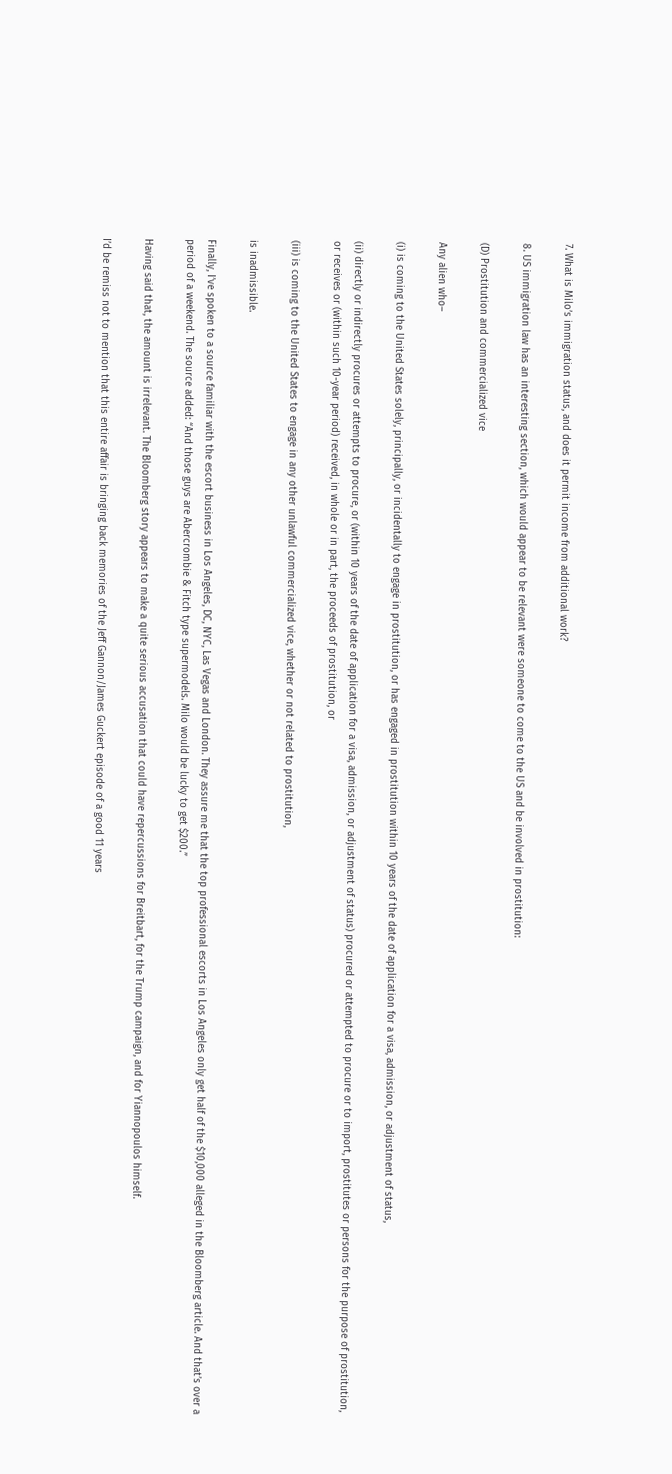7. What is Milo’s immigration status, and does it permit income from additional work?

8. US immigration law has an interesting section, which would appear to be relevant were someone to come to the US and be involved in prostitution:

(D) Prostitution and commercialized vice

Any alien who–

(i) is coming to the United States solely, principally, or incidentally to engage in prostitution, or has engaged in prostitution within 10 years of the date of application for a visa, admission, or adjustment of status,

(ii) directly or indirectly procures or attempts to procure, or (within 10 years of the date of application for a visa, admission, or adjustment of status) procured or attempted to procure or to import, prostitutes or persons for the purpose of prostitution, or receives or (within such 10-year period) received, in whole or in part, the proceeds of prostitution, or

(iii) is coming to the United States to engage in any other unlawful commercialized vice, whether or not related to prostitution,

is inadmissible.

Finally, I’ve spoken to a source familiar with the escort business in Los Angeles, DC, NYC, Las Vegas and London. They assure me that the top professional escorts in Los Angeles only get half of the $10,000 alleged in the Bloomberg article. And that’s over a period of a weekend. The source added: “And those guys are Abercrombie & Fitch type supermodels. Milo would be lucky to get $200.”

Having said that, the amount is irrelevant. The Bloomberg story appears to make a quite serious accusation that could have repercussions for Breitbart, for the Trump campaign, and for Yiannopoulos himself.

I’d be remiss not to mention that this entire affair is bringing back memories of the Jeff Gannon/James Guckert episode of a good 11 years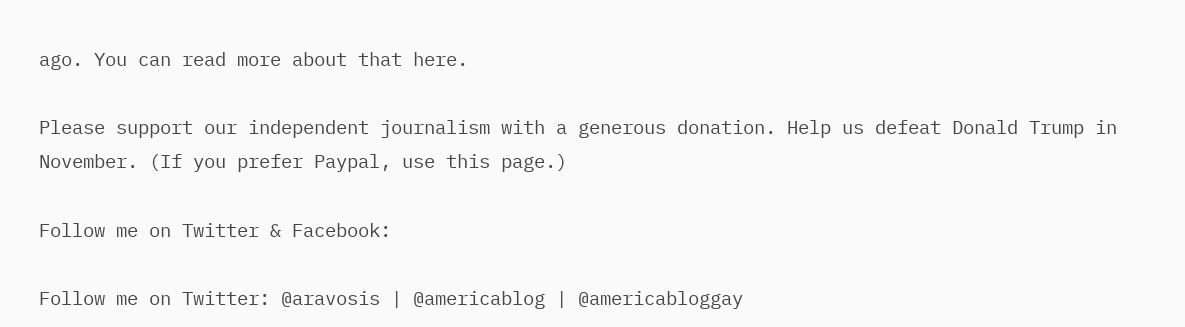ago. You can read more about that here.

Please support our independent journalism with a generous donation. Help us defeat Donald Trump in November. (If you prefer Paypal, use this page.)

Follow me on Twitter & Facebook:

Follow me on Twitter: @aravosis | @americablog | @americabloggay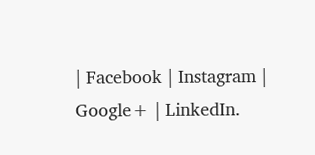| Facebook | Instagram | Google+ | LinkedIn.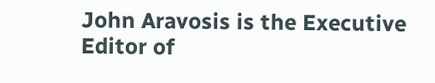John Aravosis is the Executive Editor of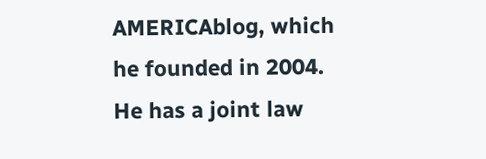AMERICAblog, which he founded in 2004. He has a joint law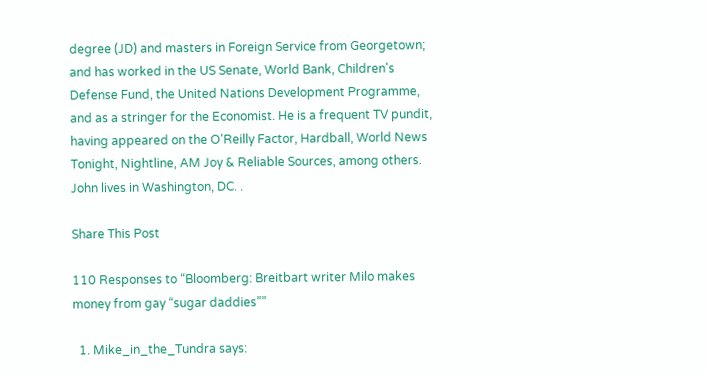degree (JD) and masters in Foreign Service from Georgetown; and has worked in the US Senate, World Bank, Children's Defense Fund, the United Nations Development Programme, and as a stringer for the Economist. He is a frequent TV pundit, having appeared on the O'Reilly Factor, Hardball, World News Tonight, Nightline, AM Joy & Reliable Sources, among others. John lives in Washington, DC. .

Share This Post

110 Responses to “Bloomberg: Breitbart writer Milo makes money from gay “sugar daddies””

  1. Mike_in_the_Tundra says: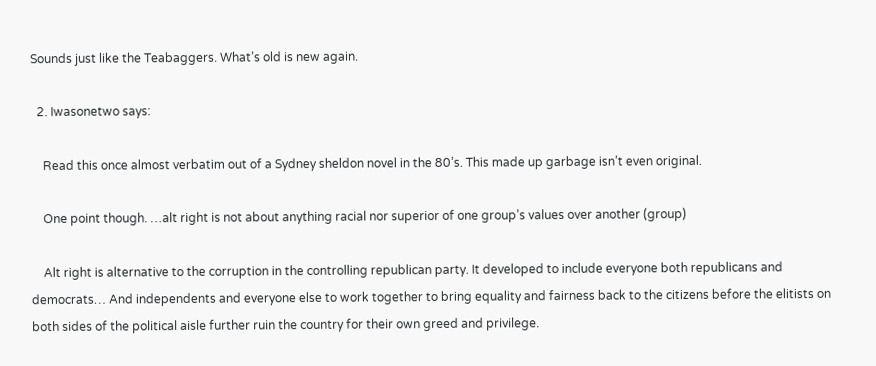Sounds just like the Teabaggers. What’s old is new again.

  2. Iwasonetwo says:

    Read this once almost verbatim out of a Sydney sheldon novel in the 80’s. This made up garbage isn’t even original.

    One point though. …alt right is not about anything racial nor superior of one group’s values over another (group)

    Alt right is alternative to the corruption in the controlling republican party. It developed to include everyone both republicans and democrats… And independents and everyone else to work together to bring equality and fairness back to the citizens before the elitists on both sides of the political aisle further ruin the country for their own greed and privilege.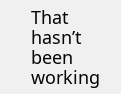That hasn’t been working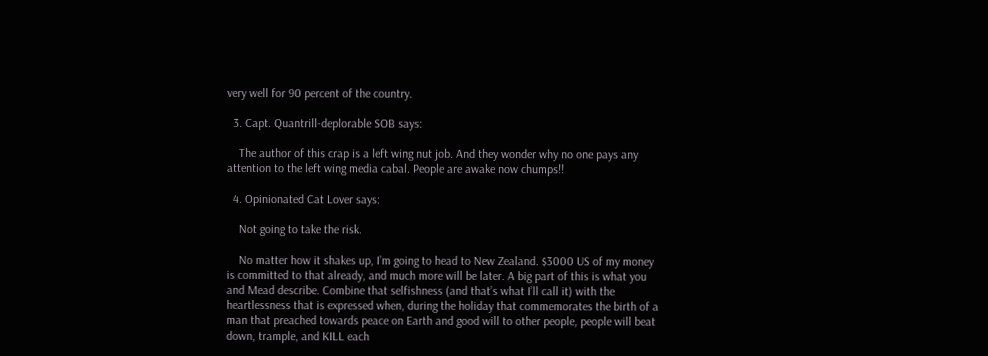very well for 90 percent of the country.

  3. Capt. Quantrill-deplorable SOB says:

    The author of this crap is a left wing nut job. And they wonder why no one pays any attention to the left wing media cabal. People are awake now chumps!!

  4. Opinionated Cat Lover says:

    Not going to take the risk.

    No matter how it shakes up, I’m going to head to New Zealand. $3000 US of my money is committed to that already, and much more will be later. A big part of this is what you and Mead describe. Combine that selfishness (and that’s what I’ll call it) with the heartlessness that is expressed when, during the holiday that commemorates the birth of a man that preached towards peace on Earth and good will to other people, people will beat down, trample, and KILL each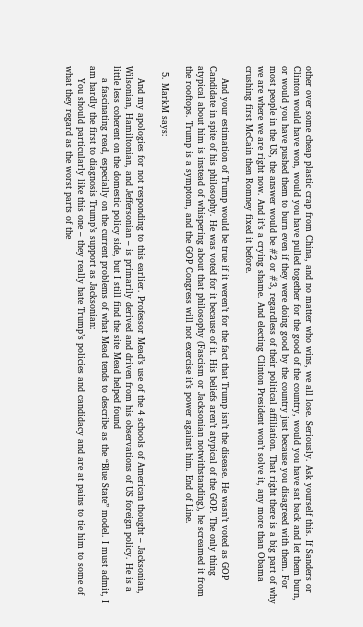other over some cheap plastic crap from China, and no matter who wins, we all lose. Seriously. Ask yourself this. If Sanders or Clinton would have won, would you have pulled together for the good of the country, would you have sat back and let them burn, or would you have pushed them to burn even if they were doing good by the country just because you disagreed with them. For most people in the US, the answer would be #2 or #3, regardless of their political affiliation. That right there is a big part of why we are where we are right now. And it’s a crying shame. And electing Clinton President won’t solve it, any more than Obama crushing first McCain then Romney fixed it before.

    And your estimation of Trump would be true if it weren’t for the fact that Trump isn’t the disease. He wasn’t voted as GOP Candidate in spite of his philosophy. He was voted for it because of it. His beliefs aren’t atypical of the GOP. The only thing atypical about him is instead of whispering about that philosophy (Fascism or Jacksonian notwithstanding), he screamed it from the rooftops. Trump is a symptom, and the GOP Congress will not exercise it’s power against him. End of Line.

  5. MarkM says:

    And my apologies for not responding to this earlier. Professor Mead’s use of the 4 schools of American thought – Jacksonian, Wilsonian, Hamiltonian, and Jeffersonian – is primarily derived and driven from his observations of US foreign policy. He is a little less coherent on the domestic policy side, but I still find the site Mead helped found
    a fascinating read, especially on the current problems of what Mead tends to describe as the “Blue State” model. I must admit, I am hardly the first to diagnosis Trump’s support as Jacksonian:
    You should particularly like this one – they really hate Trump’s policies and candidacy and are at pains to tie him to some of what they regard as the worst parts of the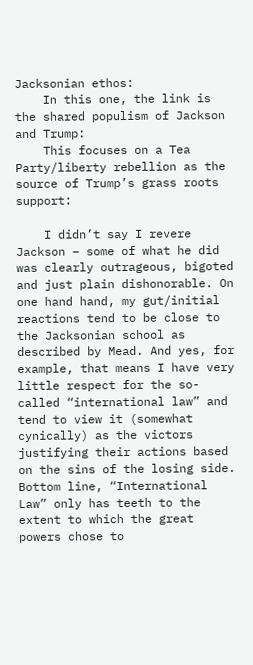Jacksonian ethos:
    In this one, the link is the shared populism of Jackson and Trump:
    This focuses on a Tea Party/liberty rebellion as the source of Trump’s grass roots support:

    I didn’t say I revere Jackson – some of what he did was clearly outrageous, bigoted and just plain dishonorable. On one hand hand, my gut/initial reactions tend to be close to the Jacksonian school as described by Mead. And yes, for example, that means I have very little respect for the so-called “international law” and tend to view it (somewhat cynically) as the victors justifying their actions based on the sins of the losing side. Bottom line, “International Law” only has teeth to the extent to which the great powers chose to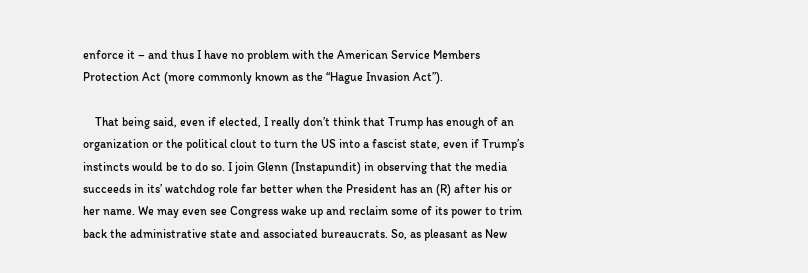enforce it – and thus I have no problem with the American Service Members Protection Act (more commonly known as the “Hague Invasion Act”).

    That being said, even if elected, I really don’t think that Trump has enough of an organization or the political clout to turn the US into a fascist state, even if Trump’s instincts would be to do so. I join Glenn (Instapundit) in observing that the media succeeds in its’ watchdog role far better when the President has an (R) after his or her name. We may even see Congress wake up and reclaim some of its power to trim back the administrative state and associated bureaucrats. So, as pleasant as New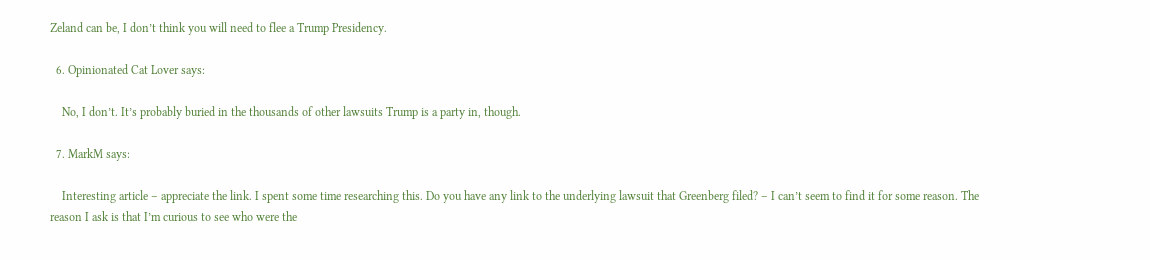Zeland can be, I don’t think you will need to flee a Trump Presidency.

  6. Opinionated Cat Lover says:

    No, I don’t. It’s probably buried in the thousands of other lawsuits Trump is a party in, though.

  7. MarkM says:

    Interesting article – appreciate the link. I spent some time researching this. Do you have any link to the underlying lawsuit that Greenberg filed? – I can’t seem to find it for some reason. The reason I ask is that I’m curious to see who were the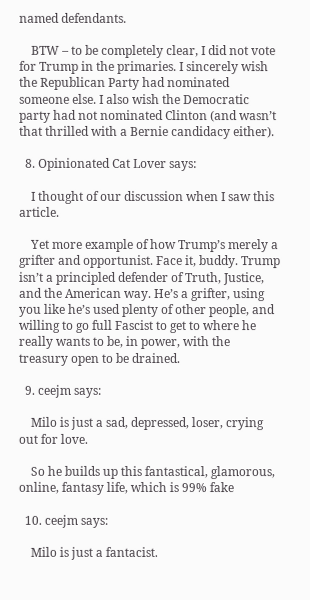named defendants.

    BTW – to be completely clear, I did not vote for Trump in the primaries. I sincerely wish the Republican Party had nominated someone else. I also wish the Democratic party had not nominated Clinton (and wasn’t that thrilled with a Bernie candidacy either).

  8. Opinionated Cat Lover says:

    I thought of our discussion when I saw this article.

    Yet more example of how Trump’s merely a grifter and opportunist. Face it, buddy. Trump isn’t a principled defender of Truth, Justice, and the American way. He’s a grifter, using you like he’s used plenty of other people, and willing to go full Fascist to get to where he really wants to be, in power, with the treasury open to be drained.

  9. ceejm says:

    Milo is just a sad, depressed, loser, crying out for love.

    So he builds up this fantastical, glamorous, online, fantasy life, which is 99% fake

  10. ceejm says:

    Milo is just a fantacist.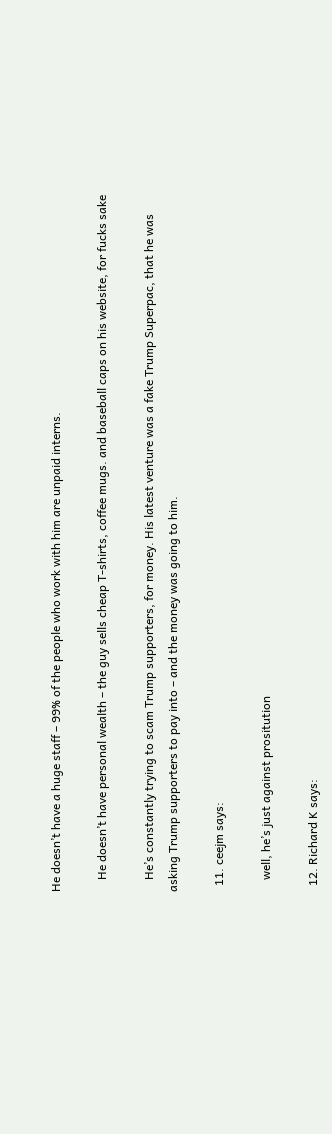He doesn’t have a huge staff – 99% of the people who work with him are unpaid interns.

    He doesn’t have personal wealth – the guy sells cheap T-shirts, coffee mugs. and baseball caps on his website, for fucks sake

    He’s constantly trying to scam Trump supporters, for money. His latest venture was a fake Trump Superpac, that he was asking Trump supporters to pay into – and the money was going to him.

  11. ceejm says:

    well, he’s just against prositution

  12. Richard K says: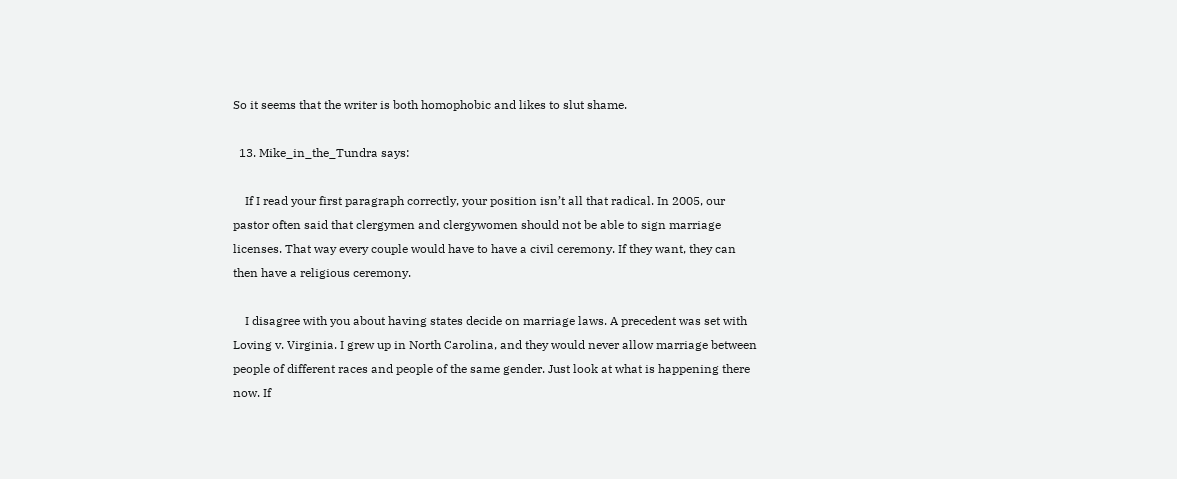So it seems that the writer is both homophobic and likes to slut shame.

  13. Mike_in_the_Tundra says:

    If I read your first paragraph correctly, your position isn’t all that radical. In 2005, our pastor often said that clergymen and clergywomen should not be able to sign marriage licenses. That way every couple would have to have a civil ceremony. If they want, they can then have a religious ceremony.

    I disagree with you about having states decide on marriage laws. A precedent was set with Loving v. Virginia. I grew up in North Carolina, and they would never allow marriage between people of different races and people of the same gender. Just look at what is happening there now. If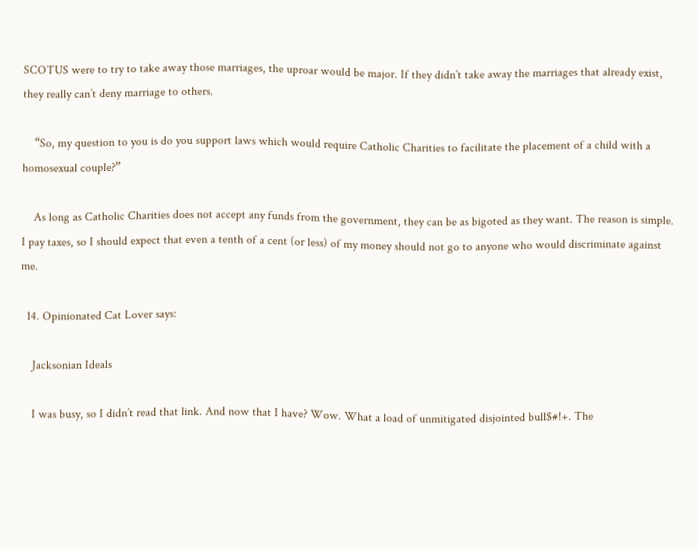SCOTUS were to try to take away those marriages, the uproar would be major. If they didn’t take away the marriages that already exist, they really can’t deny marriage to others.

    “So, my question to you is do you support laws which would require Catholic Charities to facilitate the placement of a child with a homosexual couple?”

    As long as Catholic Charities does not accept any funds from the government, they can be as bigoted as they want. The reason is simple. I pay taxes, so I should expect that even a tenth of a cent (or less) of my money should not go to anyone who would discriminate against me.

  14. Opinionated Cat Lover says:

    Jacksonian Ideals

    I was busy, so I didn’t read that link. And now that I have? Wow. What a load of unmitigated disjointed bull$#!+. The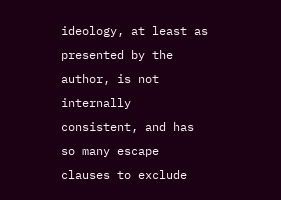ideology, at least as presented by the author, is not internally consistent, and has so many escape clauses to exclude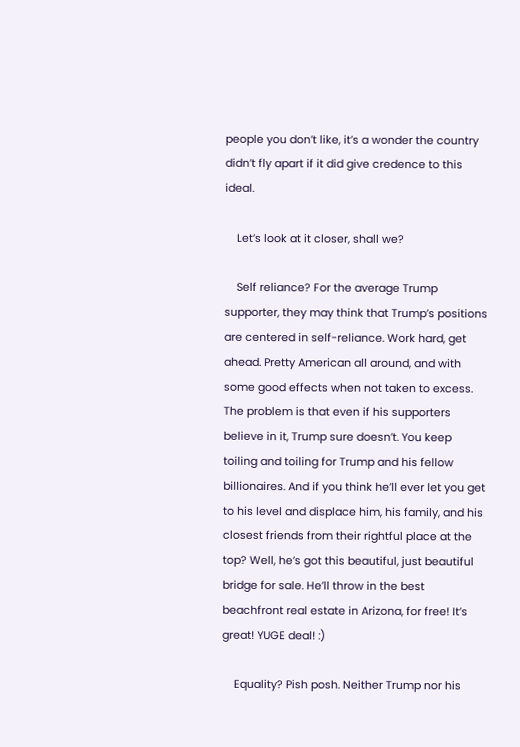people you don’t like, it’s a wonder the country didn’t fly apart if it did give credence to this ideal.

    Let’s look at it closer, shall we?

    Self reliance? For the average Trump supporter, they may think that Trump’s positions are centered in self-reliance. Work hard, get ahead. Pretty American all around, and with some good effects when not taken to excess. The problem is that even if his supporters believe in it, Trump sure doesn’t. You keep toiling and toiling for Trump and his fellow billionaires. And if you think he’ll ever let you get to his level and displace him, his family, and his closest friends from their rightful place at the top? Well, he’s got this beautiful, just beautiful bridge for sale. He’ll throw in the best beachfront real estate in Arizona, for free! It’s great! YUGE deal! :)

    Equality? Pish posh. Neither Trump nor his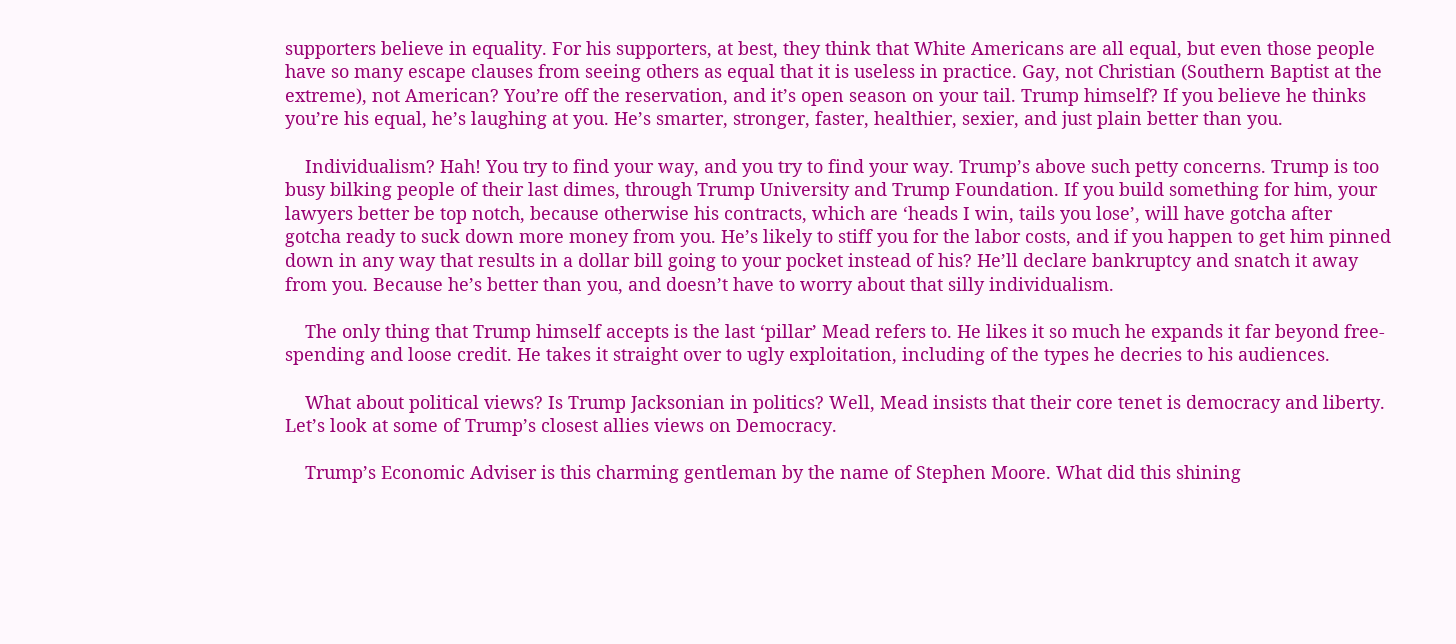supporters believe in equality. For his supporters, at best, they think that White Americans are all equal, but even those people have so many escape clauses from seeing others as equal that it is useless in practice. Gay, not Christian (Southern Baptist at the extreme), not American? You’re off the reservation, and it’s open season on your tail. Trump himself? If you believe he thinks you’re his equal, he’s laughing at you. He’s smarter, stronger, faster, healthier, sexier, and just plain better than you.

    Individualism? Hah! You try to find your way, and you try to find your way. Trump’s above such petty concerns. Trump is too busy bilking people of their last dimes, through Trump University and Trump Foundation. If you build something for him, your lawyers better be top notch, because otherwise his contracts, which are ‘heads I win, tails you lose’, will have gotcha after gotcha ready to suck down more money from you. He’s likely to stiff you for the labor costs, and if you happen to get him pinned down in any way that results in a dollar bill going to your pocket instead of his? He’ll declare bankruptcy and snatch it away from you. Because he’s better than you, and doesn’t have to worry about that silly individualism.

    The only thing that Trump himself accepts is the last ‘pillar’ Mead refers to. He likes it so much he expands it far beyond free-spending and loose credit. He takes it straight over to ugly exploitation, including of the types he decries to his audiences.

    What about political views? Is Trump Jacksonian in politics? Well, Mead insists that their core tenet is democracy and liberty. Let’s look at some of Trump’s closest allies views on Democracy.

    Trump’s Economic Adviser is this charming gentleman by the name of Stephen Moore. What did this shining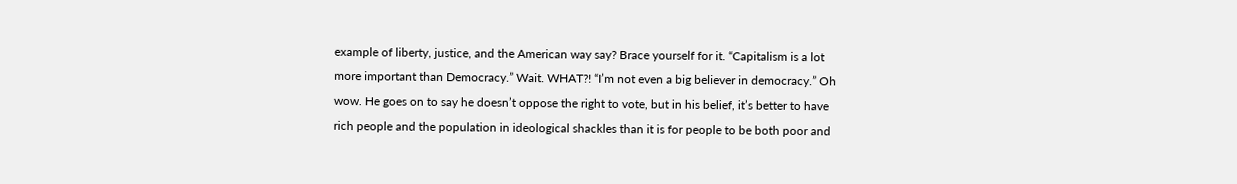example of liberty, justice, and the American way say? Brace yourself for it. “Capitalism is a lot more important than Democracy.” Wait. WHAT?! “I’m not even a big believer in democracy.” Oh wow. He goes on to say he doesn’t oppose the right to vote, but in his belief, it’s better to have rich people and the population in ideological shackles than it is for people to be both poor and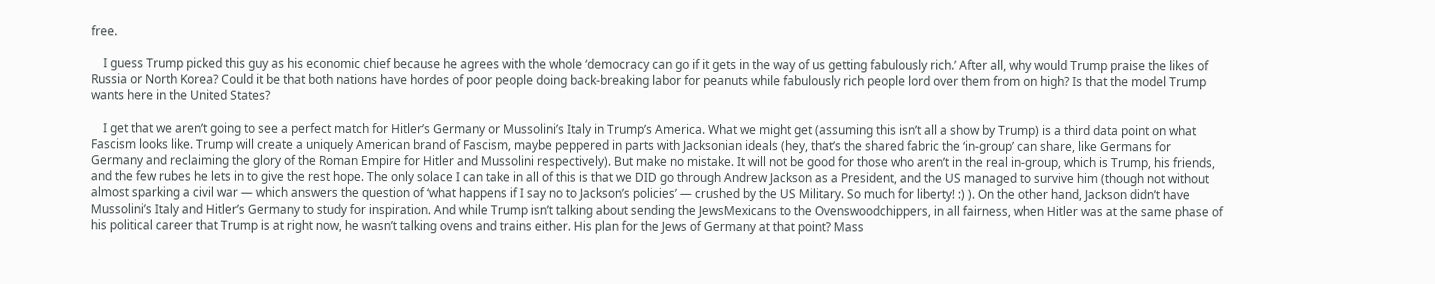free.

    I guess Trump picked this guy as his economic chief because he agrees with the whole ‘democracy can go if it gets in the way of us getting fabulously rich.’ After all, why would Trump praise the likes of Russia or North Korea? Could it be that both nations have hordes of poor people doing back-breaking labor for peanuts while fabulously rich people lord over them from on high? Is that the model Trump wants here in the United States?

    I get that we aren’t going to see a perfect match for Hitler’s Germany or Mussolini’s Italy in Trump’s America. What we might get (assuming this isn’t all a show by Trump) is a third data point on what Fascism looks like. Trump will create a uniquely American brand of Fascism, maybe peppered in parts with Jacksonian ideals (hey, that’s the shared fabric the ‘in-group’ can share, like Germans for Germany and reclaiming the glory of the Roman Empire for Hitler and Mussolini respectively). But make no mistake. It will not be good for those who aren’t in the real in-group, which is Trump, his friends, and the few rubes he lets in to give the rest hope. The only solace I can take in all of this is that we DID go through Andrew Jackson as a President, and the US managed to survive him (though not without almost sparking a civil war — which answers the question of ‘what happens if I say no to Jackson’s policies’ — crushed by the US Military. So much for liberty! :) ). On the other hand, Jackson didn’t have Mussolini’s Italy and Hitler’s Germany to study for inspiration. And while Trump isn’t talking about sending the JewsMexicans to the Ovenswoodchippers, in all fairness, when Hitler was at the same phase of his political career that Trump is at right now, he wasn’t talking ovens and trains either. His plan for the Jews of Germany at that point? Mass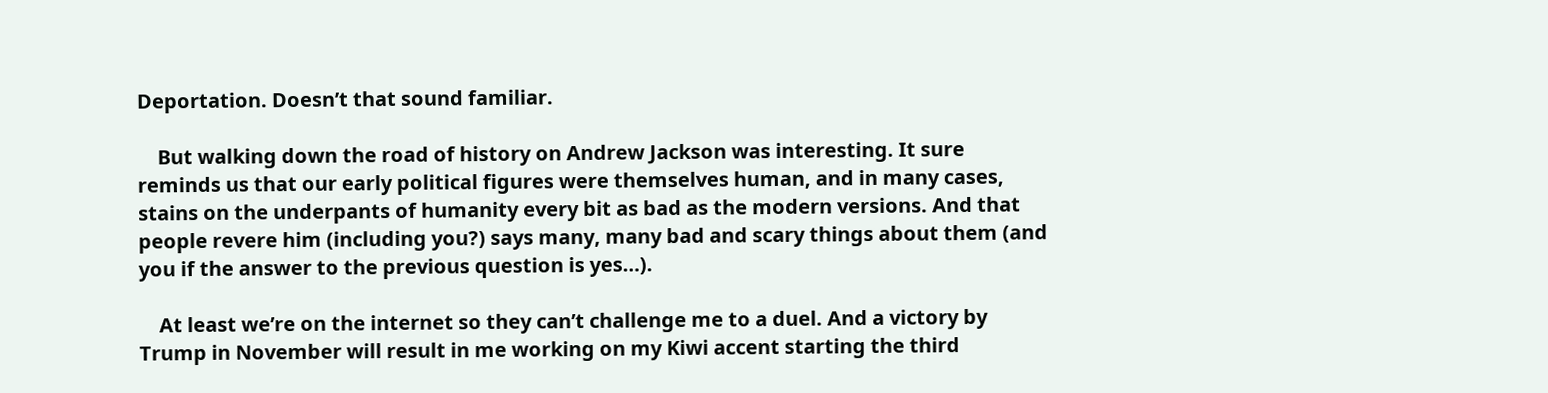Deportation. Doesn’t that sound familiar.

    But walking down the road of history on Andrew Jackson was interesting. It sure reminds us that our early political figures were themselves human, and in many cases, stains on the underpants of humanity every bit as bad as the modern versions. And that people revere him (including you?) says many, many bad and scary things about them (and you if the answer to the previous question is yes…).

    At least we’re on the internet so they can’t challenge me to a duel. And a victory by Trump in November will result in me working on my Kiwi accent starting the third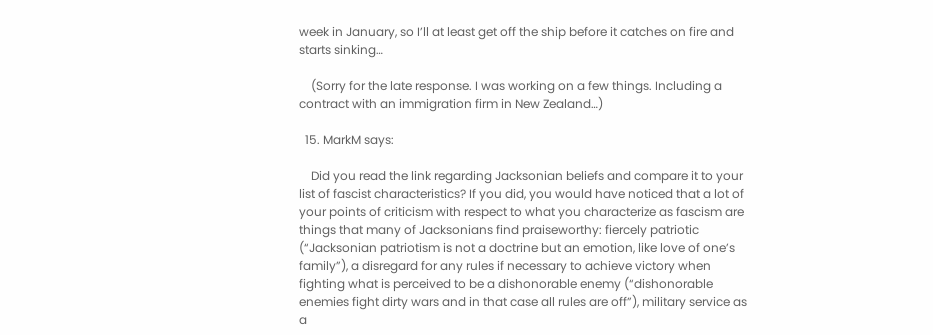week in January, so I’ll at least get off the ship before it catches on fire and starts sinking…

    (Sorry for the late response. I was working on a few things. Including a contract with an immigration firm in New Zealand…)

  15. MarkM says:

    Did you read the link regarding Jacksonian beliefs and compare it to your list of fascist characteristics? If you did, you would have noticed that a lot of your points of criticism with respect to what you characterize as fascism are things that many of Jacksonians find praiseworthy: fiercely patriotic (“Jacksonian patriotism is not a doctrine but an emotion, like love of one’s family”), a disregard for any rules if necessary to achieve victory when fighting what is perceived to be a dishonorable enemy (“dishonorable enemies fight dirty wars and in that case all rules are off”), military service as a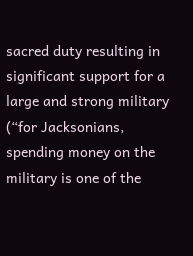sacred duty resulting in significant support for a large and strong military (“for Jacksonians, spending money on the military is one of the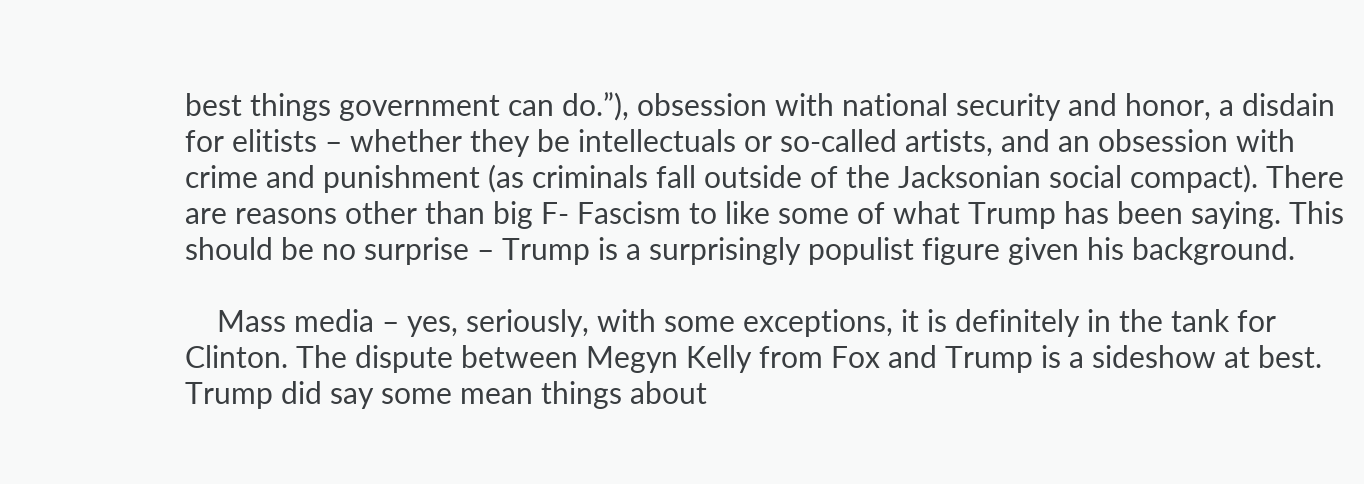best things government can do.”), obsession with national security and honor, a disdain for elitists – whether they be intellectuals or so-called artists, and an obsession with crime and punishment (as criminals fall outside of the Jacksonian social compact). There are reasons other than big F- Fascism to like some of what Trump has been saying. This should be no surprise – Trump is a surprisingly populist figure given his background.

    Mass media – yes, seriously, with some exceptions, it is definitely in the tank for Clinton. The dispute between Megyn Kelly from Fox and Trump is a sideshow at best. Trump did say some mean things about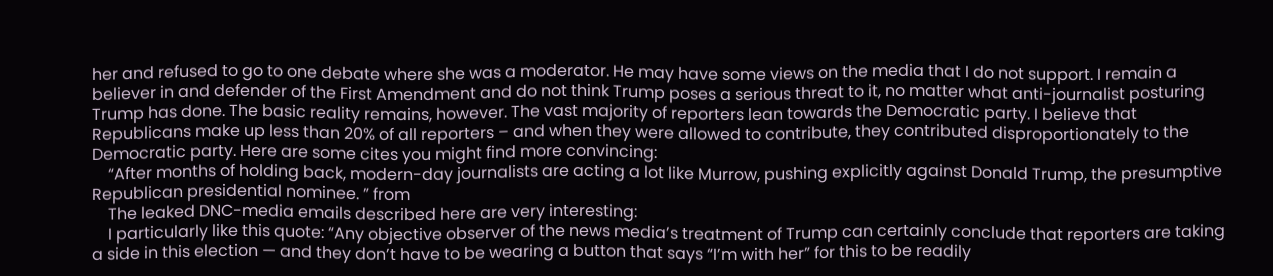her and refused to go to one debate where she was a moderator. He may have some views on the media that I do not support. I remain a believer in and defender of the First Amendment and do not think Trump poses a serious threat to it, no matter what anti-journalist posturing Trump has done. The basic reality remains, however. The vast majority of reporters lean towards the Democratic party. I believe that Republicans make up less than 20% of all reporters – and when they were allowed to contribute, they contributed disproportionately to the Democratic party. Here are some cites you might find more convincing:
    “After months of holding back, modern-day journalists are acting a lot like Murrow, pushing explicitly against Donald Trump, the presumptive Republican presidential nominee. ” from
    The leaked DNC-media emails described here are very interesting:
    I particularly like this quote: “Any objective observer of the news media’s treatment of Trump can certainly conclude that reporters are taking a side in this election — and they don’t have to be wearing a button that says “I’m with her” for this to be readily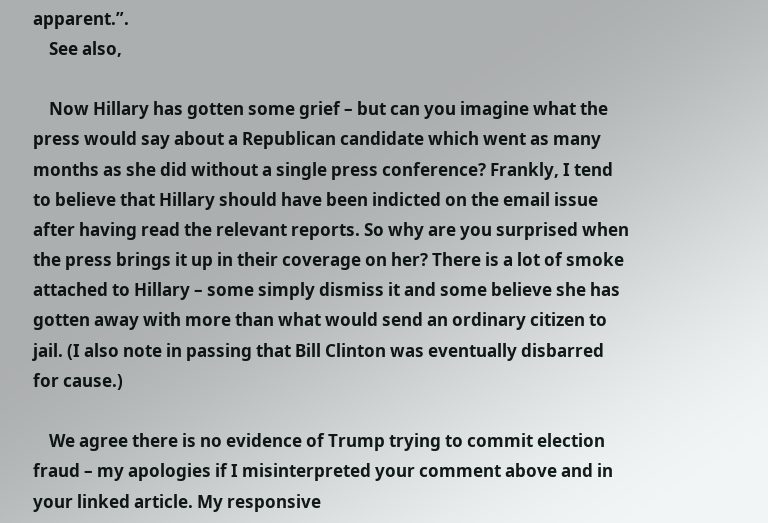apparent.”.
    See also,

    Now Hillary has gotten some grief – but can you imagine what the press would say about a Republican candidate which went as many months as she did without a single press conference? Frankly, I tend to believe that Hillary should have been indicted on the email issue after having read the relevant reports. So why are you surprised when the press brings it up in their coverage on her? There is a lot of smoke attached to Hillary – some simply dismiss it and some believe she has gotten away with more than what would send an ordinary citizen to jail. (I also note in passing that Bill Clinton was eventually disbarred for cause.)

    We agree there is no evidence of Trump trying to commit election fraud – my apologies if I misinterpreted your comment above and in your linked article. My responsive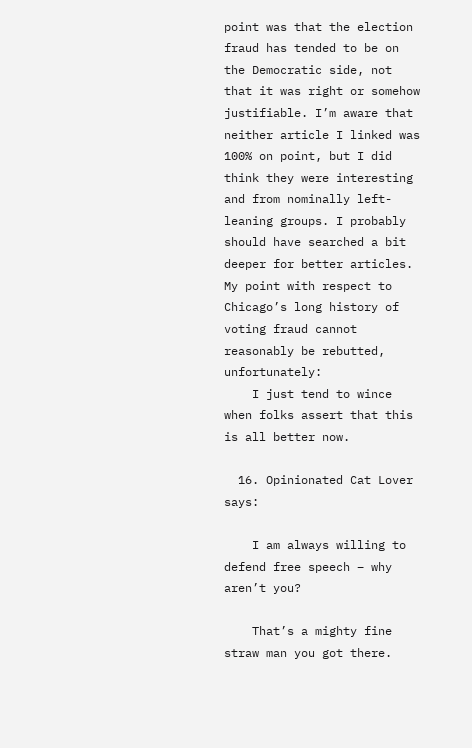point was that the election fraud has tended to be on the Democratic side, not that it was right or somehow justifiable. I’m aware that neither article I linked was 100% on point, but I did think they were interesting and from nominally left-leaning groups. I probably should have searched a bit deeper for better articles. My point with respect to Chicago’s long history of voting fraud cannot reasonably be rebutted, unfortunately:
    I just tend to wince when folks assert that this is all better now.

  16. Opinionated Cat Lover says:

    I am always willing to defend free speech – why aren’t you?

    That’s a mighty fine straw man you got there.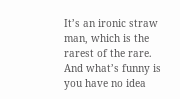It’s an ironic straw man, which is the rarest of the rare. And what’s funny is you have no idea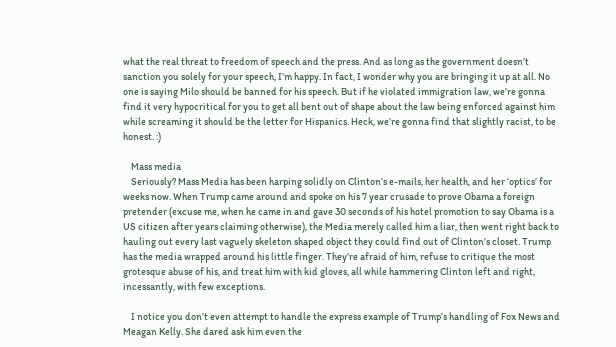what the real threat to freedom of speech and the press. And as long as the government doesn’t sanction you solely for your speech, I’m happy. In fact, I wonder why you are bringing it up at all. No one is saying Milo should be banned for his speech. But if he violated immigration law, we’re gonna find it very hypocritical for you to get all bent out of shape about the law being enforced against him while screaming it should be the letter for Hispanics. Heck, we’re gonna find that slightly racist, to be honest. :)

    Mass media
    Seriously? Mass Media has been harping solidly on Clinton’s e-mails, her health, and her ‘optics’ for weeks now. When Trump came around and spoke on his 7 year crusade to prove Obama a foreign pretender (excuse me, when he came in and gave 30 seconds of his hotel promotion to say Obama is a US citizen after years claiming otherwise), the Media merely called him a liar, then went right back to hauling out every last vaguely skeleton shaped object they could find out of Clinton’s closet. Trump has the media wrapped around his little finger. They’re afraid of him, refuse to critique the most grotesque abuse of his, and treat him with kid gloves, all while hammering Clinton left and right, incessantly, with few exceptions.

    I notice you don’t even attempt to handle the express example of Trump’s handling of Fox News and Meagan Kelly. She dared ask him even the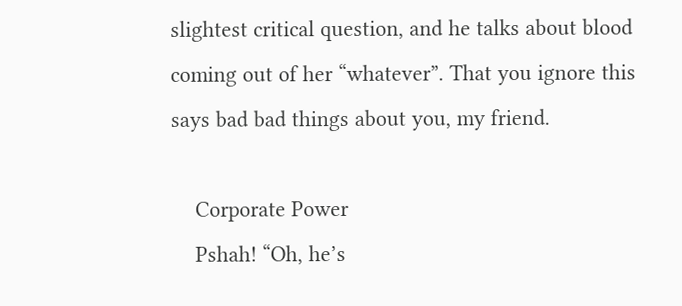slightest critical question, and he talks about blood coming out of her “whatever”. That you ignore this says bad bad things about you, my friend.

    Corporate Power
    Pshah! “Oh, he’s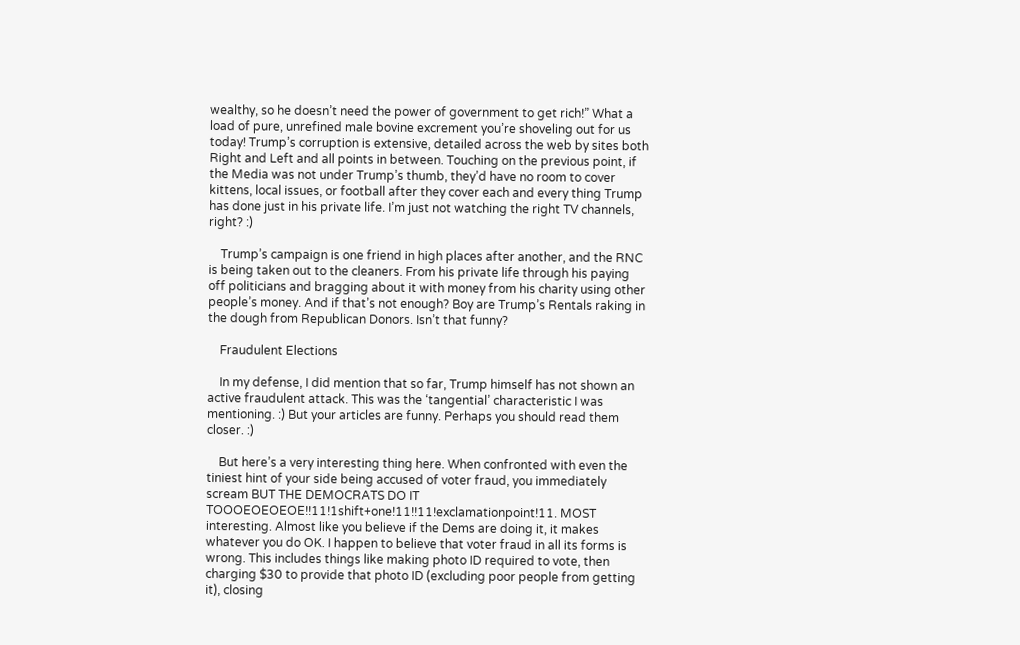wealthy, so he doesn’t need the power of government to get rich!” What a load of pure, unrefined male bovine excrement you’re shoveling out for us today! Trump’s corruption is extensive, detailed across the web by sites both Right and Left and all points in between. Touching on the previous point, if the Media was not under Trump’s thumb, they’d have no room to cover kittens, local issues, or football after they cover each and every thing Trump has done just in his private life. I’m just not watching the right TV channels, right? :)

    Trump’s campaign is one friend in high places after another, and the RNC is being taken out to the cleaners. From his private life through his paying off politicians and bragging about it with money from his charity using other people’s money. And if that’s not enough? Boy are Trump’s Rentals raking in the dough from Republican Donors. Isn’t that funny?

    Fraudulent Elections

    In my defense, I did mention that so far, Trump himself has not shown an active fraudulent attack. This was the ‘tangential’ characteristic I was mentioning. :) But your articles are funny. Perhaps you should read them closer. :)

    But here’s a very interesting thing here. When confronted with even the tiniest hint of your side being accused of voter fraud, you immediately scream BUT THE DEMOCRATS DO IT TOOOEOEOEOE!!11!1shift+one!11!!11!exclamationpoint!11. MOST interesting. Almost like you believe if the Dems are doing it, it makes whatever you do OK. I happen to believe that voter fraud in all its forms is wrong. This includes things like making photo ID required to vote, then charging $30 to provide that photo ID (excluding poor people from getting it), closing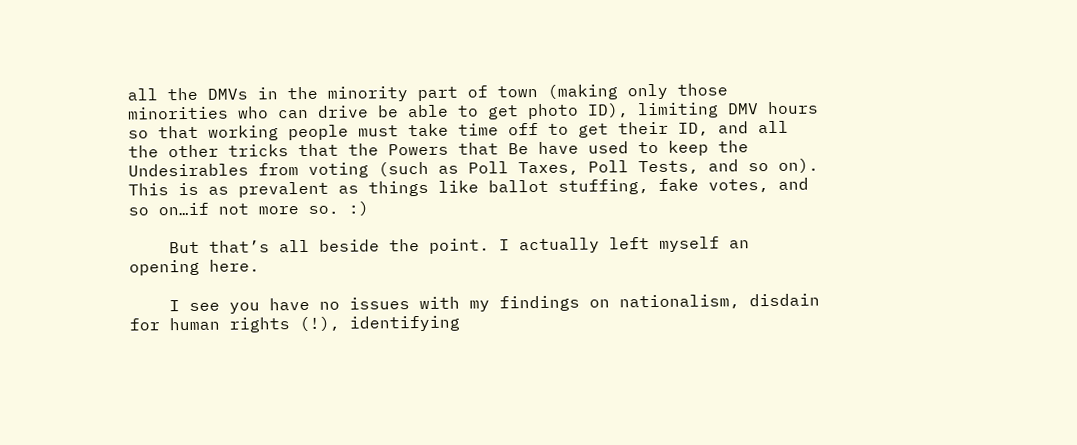all the DMVs in the minority part of town (making only those minorities who can drive be able to get photo ID), limiting DMV hours so that working people must take time off to get their ID, and all the other tricks that the Powers that Be have used to keep the Undesirables from voting (such as Poll Taxes, Poll Tests, and so on). This is as prevalent as things like ballot stuffing, fake votes, and so on…if not more so. :)

    But that’s all beside the point. I actually left myself an opening here.

    I see you have no issues with my findings on nationalism, disdain for human rights (!), identifying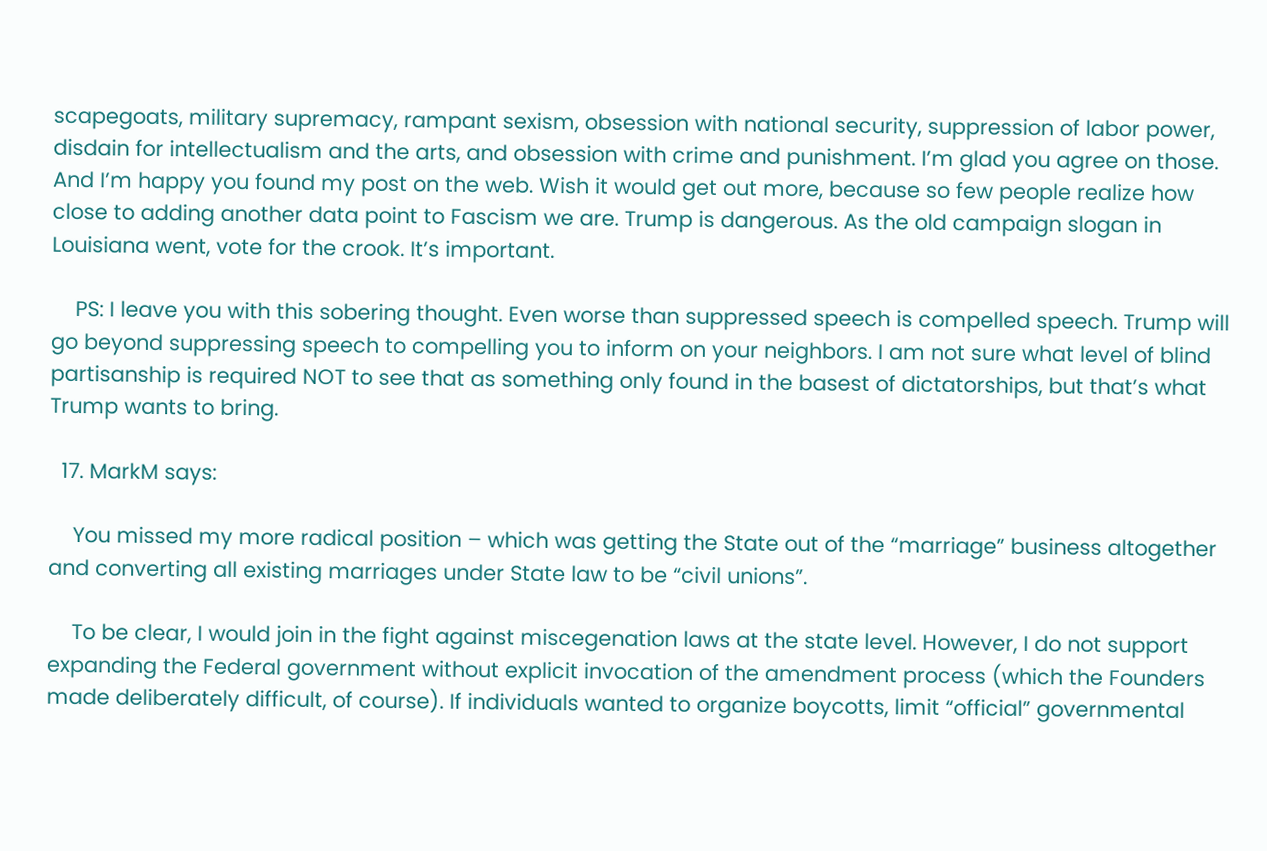scapegoats, military supremacy, rampant sexism, obsession with national security, suppression of labor power, disdain for intellectualism and the arts, and obsession with crime and punishment. I’m glad you agree on those. And I’m happy you found my post on the web. Wish it would get out more, because so few people realize how close to adding another data point to Fascism we are. Trump is dangerous. As the old campaign slogan in Louisiana went, vote for the crook. It’s important.

    PS: I leave you with this sobering thought. Even worse than suppressed speech is compelled speech. Trump will go beyond suppressing speech to compelling you to inform on your neighbors. I am not sure what level of blind partisanship is required NOT to see that as something only found in the basest of dictatorships, but that’s what Trump wants to bring.

  17. MarkM says:

    You missed my more radical position – which was getting the State out of the “marriage” business altogether and converting all existing marriages under State law to be “civil unions”.

    To be clear, I would join in the fight against miscegenation laws at the state level. However, I do not support expanding the Federal government without explicit invocation of the amendment process (which the Founders made deliberately difficult, of course). If individuals wanted to organize boycotts, limit “official” governmental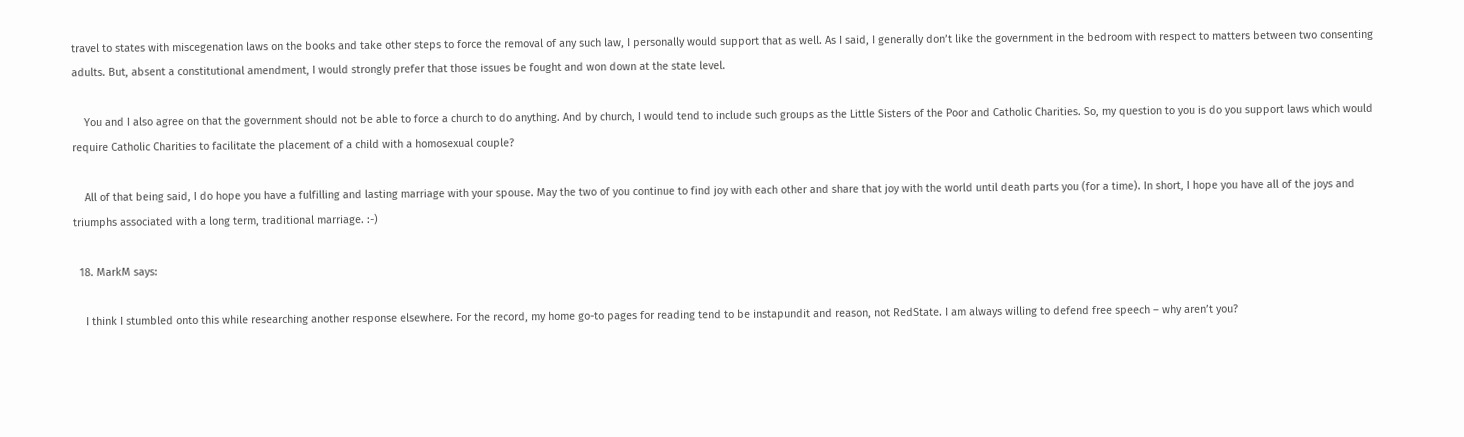travel to states with miscegenation laws on the books and take other steps to force the removal of any such law, I personally would support that as well. As I said, I generally don’t like the government in the bedroom with respect to matters between two consenting adults. But, absent a constitutional amendment, I would strongly prefer that those issues be fought and won down at the state level.

    You and I also agree on that the government should not be able to force a church to do anything. And by church, I would tend to include such groups as the Little Sisters of the Poor and Catholic Charities. So, my question to you is do you support laws which would require Catholic Charities to facilitate the placement of a child with a homosexual couple?

    All of that being said, I do hope you have a fulfilling and lasting marriage with your spouse. May the two of you continue to find joy with each other and share that joy with the world until death parts you (for a time). In short, I hope you have all of the joys and triumphs associated with a long term, traditional marriage. :-)

  18. MarkM says:

    I think I stumbled onto this while researching another response elsewhere. For the record, my home go-to pages for reading tend to be instapundit and reason, not RedState. I am always willing to defend free speech – why aren’t you?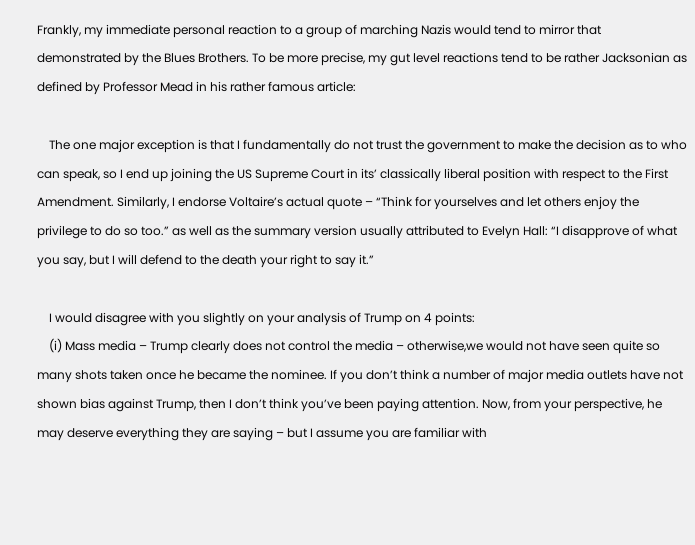Frankly, my immediate personal reaction to a group of marching Nazis would tend to mirror that demonstrated by the Blues Brothers. To be more precise, my gut level reactions tend to be rather Jacksonian as defined by Professor Mead in his rather famous article:

    The one major exception is that I fundamentally do not trust the government to make the decision as to who can speak, so I end up joining the US Supreme Court in its’ classically liberal position with respect to the First Amendment. Similarly, I endorse Voltaire’s actual quote – “Think for yourselves and let others enjoy the privilege to do so too.” as well as the summary version usually attributed to Evelyn Hall: “I disapprove of what you say, but I will defend to the death your right to say it.”

    I would disagree with you slightly on your analysis of Trump on 4 points:
    (i) Mass media – Trump clearly does not control the media – otherwise,we would not have seen quite so many shots taken once he became the nominee. If you don’t think a number of major media outlets have not shown bias against Trump, then I don’t think you’ve been paying attention. Now, from your perspective, he may deserve everything they are saying – but I assume you are familiar with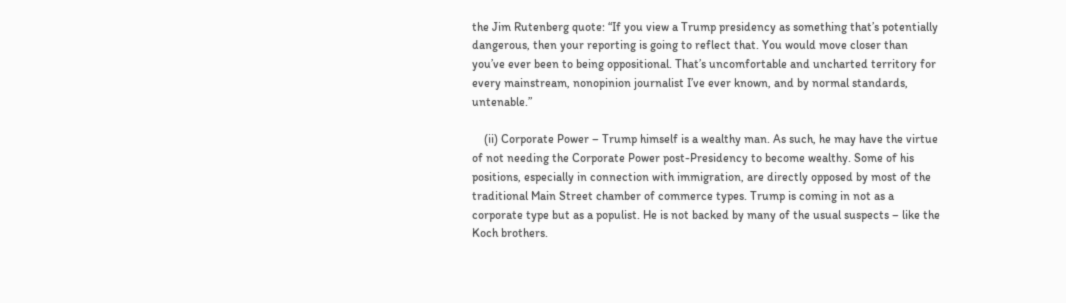the Jim Rutenberg quote: “If you view a Trump presidency as something that’s potentially dangerous, then your reporting is going to reflect that. You would move closer than you’ve ever been to being oppositional. That’s uncomfortable and uncharted territory for every mainstream, nonopinion journalist I’ve ever known, and by normal standards, untenable.”

    (ii) Corporate Power – Trump himself is a wealthy man. As such, he may have the virtue of not needing the Corporate Power post-Presidency to become wealthy. Some of his positions, especially in connection with immigration, are directly opposed by most of the traditional Main Street chamber of commerce types. Trump is coming in not as a corporate type but as a populist. He is not backed by many of the usual suspects – like the Koch brothers.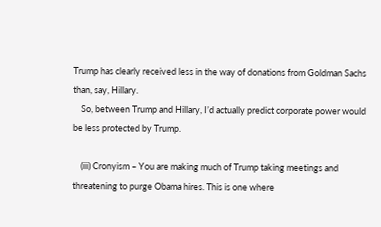Trump has clearly received less in the way of donations from Goldman Sachs than, say, Hillary.
    So, between Trump and Hillary, I’d actually predict corporate power would be less protected by Trump.

    (iii) Cronyism – You are making much of Trump taking meetings and threatening to purge Obama hires. This is one where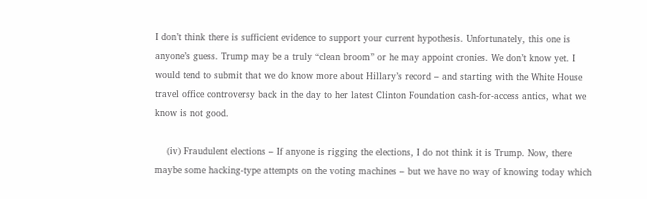I don’t think there is sufficient evidence to support your current hypothesis. Unfortunately, this one is anyone’s guess. Trump may be a truly “clean broom” or he may appoint cronies. We don’t know yet. I would tend to submit that we do know more about Hillary’s record – and starting with the White House travel office controversy back in the day to her latest Clinton Foundation cash-for-access antics, what we know is not good.

    (iv) Fraudulent elections – If anyone is rigging the elections, I do not think it is Trump. Now, there maybe some hacking-type attempts on the voting machines – but we have no way of knowing today which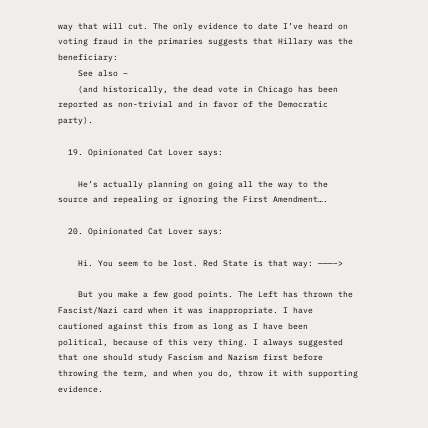way that will cut. The only evidence to date I’ve heard on voting fraud in the primaries suggests that Hillary was the beneficiary:
    See also –
    (and historically, the dead vote in Chicago has been reported as non-trivial and in favor of the Democratic party).

  19. Opinionated Cat Lover says:

    He’s actually planning on going all the way to the source and repealing or ignoring the First Amendment….

  20. Opinionated Cat Lover says:

    Hi. You seem to be lost. Red State is that way: ———–>

    But you make a few good points. The Left has thrown the Fascist/Nazi card when it was inappropriate. I have cautioned against this from as long as I have been political, because of this very thing. I always suggested that one should study Fascism and Nazism first before throwing the term, and when you do, throw it with supporting evidence.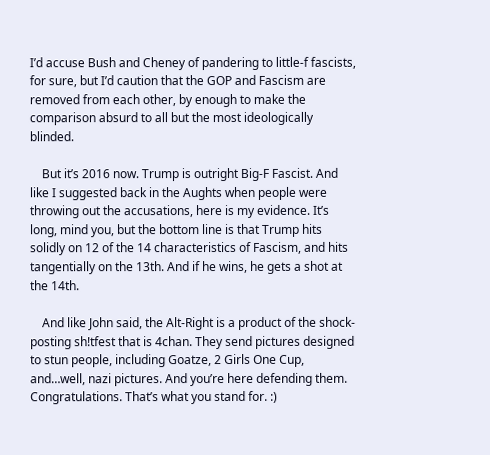I’d accuse Bush and Cheney of pandering to little-f fascists, for sure, but I’d caution that the GOP and Fascism are removed from each other, by enough to make the comparison absurd to all but the most ideologically blinded.

    But it’s 2016 now. Trump is outright Big-F Fascist. And like I suggested back in the Aughts when people were throwing out the accusations, here is my evidence. It’s long, mind you, but the bottom line is that Trump hits solidly on 12 of the 14 characteristics of Fascism, and hits tangentially on the 13th. And if he wins, he gets a shot at the 14th.

    And like John said, the Alt-Right is a product of the shock-posting sh!tfest that is 4chan. They send pictures designed to stun people, including Goatze, 2 Girls One Cup, and…well, nazi pictures. And you’re here defending them. Congratulations. That’s what you stand for. :)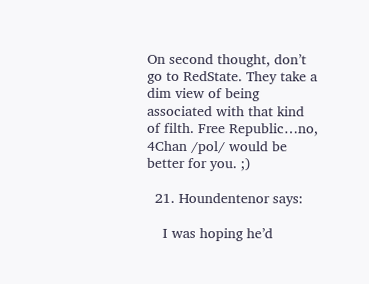On second thought, don’t go to RedState. They take a dim view of being associated with that kind of filth. Free Republic…no, 4Chan /pol/ would be better for you. ;)

  21. Houndentenor says:

    I was hoping he’d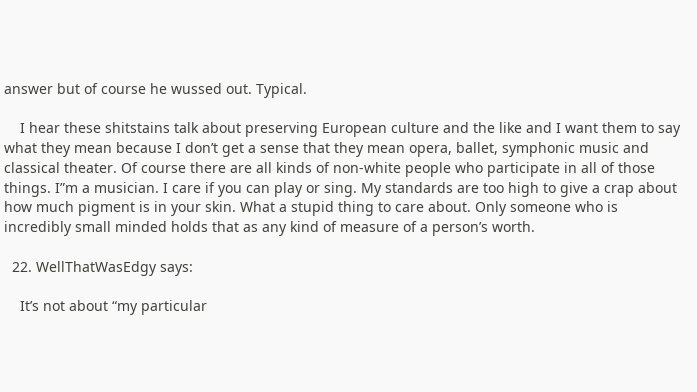answer but of course he wussed out. Typical.

    I hear these shitstains talk about preserving European culture and the like and I want them to say what they mean because I don’t get a sense that they mean opera, ballet, symphonic music and classical theater. Of course there are all kinds of non-white people who participate in all of those things. I”m a musician. I care if you can play or sing. My standards are too high to give a crap about how much pigment is in your skin. What a stupid thing to care about. Only someone who is incredibly small minded holds that as any kind of measure of a person’s worth.

  22. WellThatWasEdgy says:

    It’s not about “my particular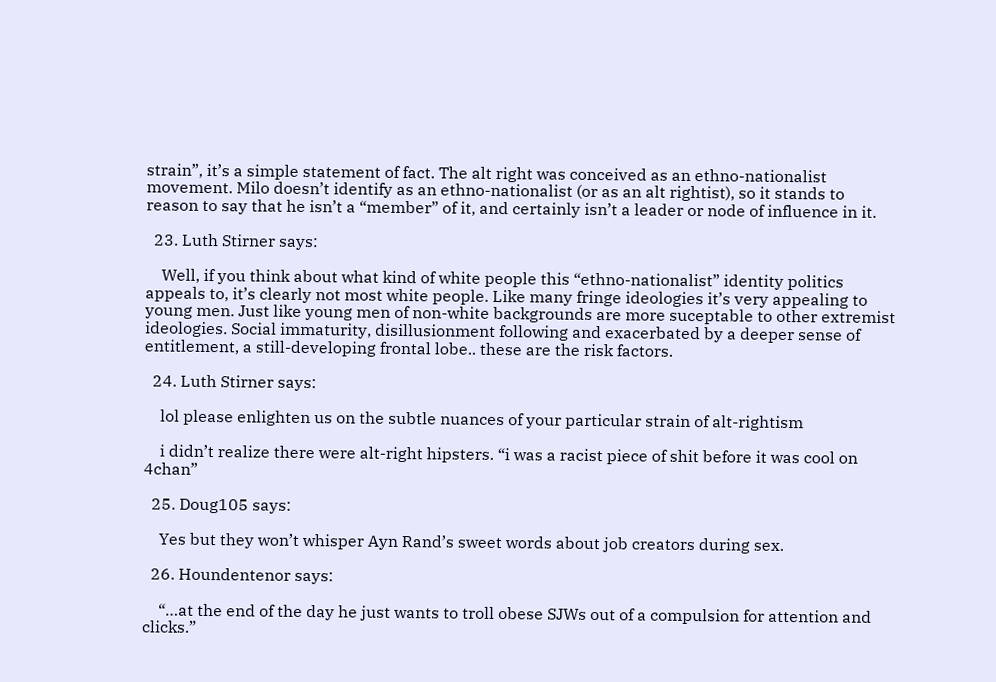strain”, it’s a simple statement of fact. The alt right was conceived as an ethno-nationalist movement. Milo doesn’t identify as an ethno-nationalist (or as an alt rightist), so it stands to reason to say that he isn’t a “member” of it, and certainly isn’t a leader or node of influence in it.

  23. Luth Stirner says:

    Well, if you think about what kind of white people this “ethno-nationalist” identity politics appeals to, it’s clearly not most white people. Like many fringe ideologies it’s very appealing to young men. Just like young men of non-white backgrounds are more suceptable to other extremist ideologies. Social immaturity, disillusionment following and exacerbated by a deeper sense of entitlement, a still-developing frontal lobe.. these are the risk factors.

  24. Luth Stirner says:

    lol please enlighten us on the subtle nuances of your particular strain of alt-rightism

    i didn’t realize there were alt-right hipsters. “i was a racist piece of shit before it was cool on 4chan”

  25. Doug105 says:

    Yes but they won’t whisper Ayn Rand’s sweet words about job creators during sex.

  26. Houndentenor says:

    “…at the end of the day he just wants to troll obese SJWs out of a compulsion for attention and clicks.”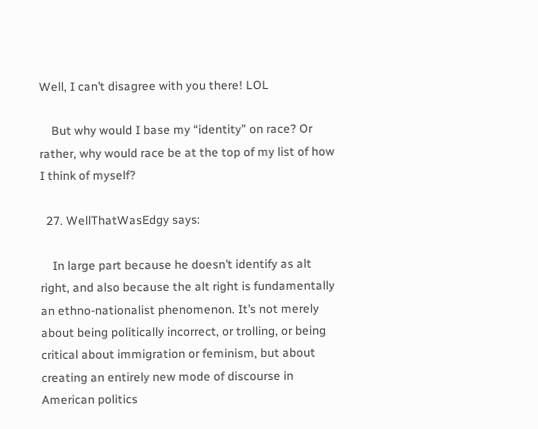Well, I can’t disagree with you there! LOL

    But why would I base my “identity” on race? Or rather, why would race be at the top of my list of how I think of myself?

  27. WellThatWasEdgy says:

    In large part because he doesn’t identify as alt right, and also because the alt right is fundamentally an ethno-nationalist phenomenon. It’s not merely about being politically incorrect, or trolling, or being critical about immigration or feminism, but about creating an entirely new mode of discourse in American politics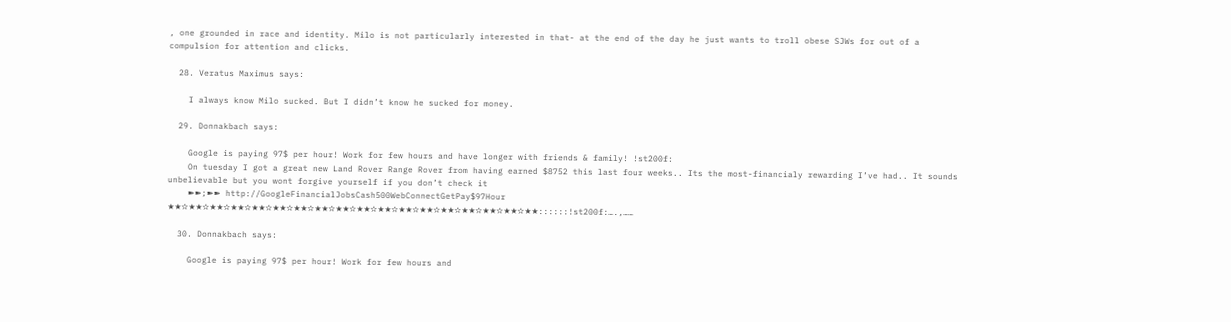, one grounded in race and identity. Milo is not particularly interested in that- at the end of the day he just wants to troll obese SJWs for out of a compulsion for attention and clicks.

  28. Veratus Maximus says:

    I always know Milo sucked. But I didn’t know he sucked for money.

  29. Donnakbach says:

    Google is paying 97$ per hour! Work for few hours and have longer with friends & family! !st200f:
    On tuesday I got a great new Land Rover Range Rover from having earned $8752 this last four weeks.. Its the most-financialy rewarding I’ve had.. It sounds unbelievable but you wont forgive yourself if you don’t check it
    ➽➽;➽➽ http://GoogleFinancialJobsCash500WebConnectGetPay$97Hour ★★✫★★✫★★✫★★✫★★✫★★✫★★✫★★✫★★✫★★✫★★✫★★✫★★✫★★✫★★✫★★✫★★✫★★::::::!st200f:….,……

  30. Donnakbach says:

    Google is paying 97$ per hour! Work for few hours and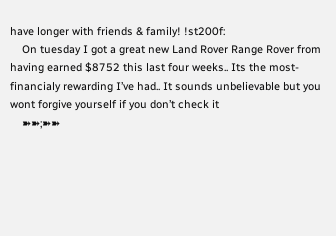have longer with friends & family! !st200f:
    On tuesday I got a great new Land Rover Range Rover from having earned $8752 this last four weeks.. Its the most-financialy rewarding I’ve had.. It sounds unbelievable but you wont forgive yourself if you don’t check it
    ➽➽;➽➽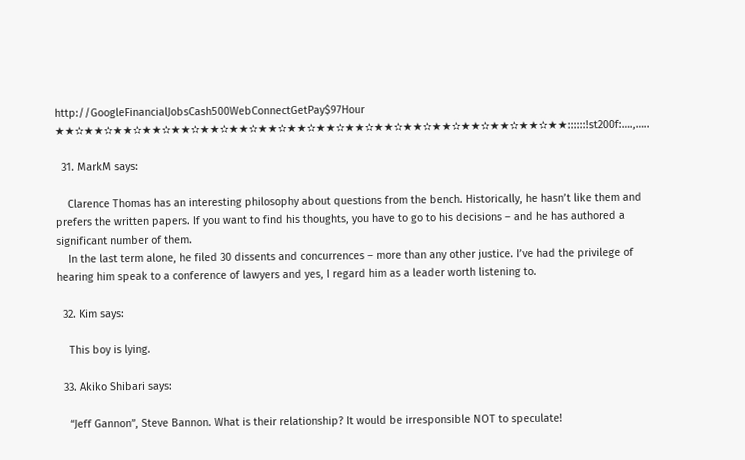http://GoogleFinancialJobsCash500WebConnectGetPay$97Hour ★★✫★★✫★★✫★★✫★★✫★★✫★★✫★★✫★★✫★★✫★★✫★★✫★★✫★★✫★★✫★★✫★★✫★★::::::!st200f:….,…..

  31. MarkM says:

    Clarence Thomas has an interesting philosophy about questions from the bench. Historically, he hasn’t like them and prefers the written papers. If you want to find his thoughts, you have to go to his decisions – and he has authored a significant number of them.
    In the last term alone, he filed 30 dissents and concurrences – more than any other justice. I’ve had the privilege of hearing him speak to a conference of lawyers and yes, I regard him as a leader worth listening to.

  32. Kim says:

    This boy is lying.

  33. Akiko Shibari says:

    “Jeff Gannon”, Steve Bannon. What is their relationship? It would be irresponsible NOT to speculate!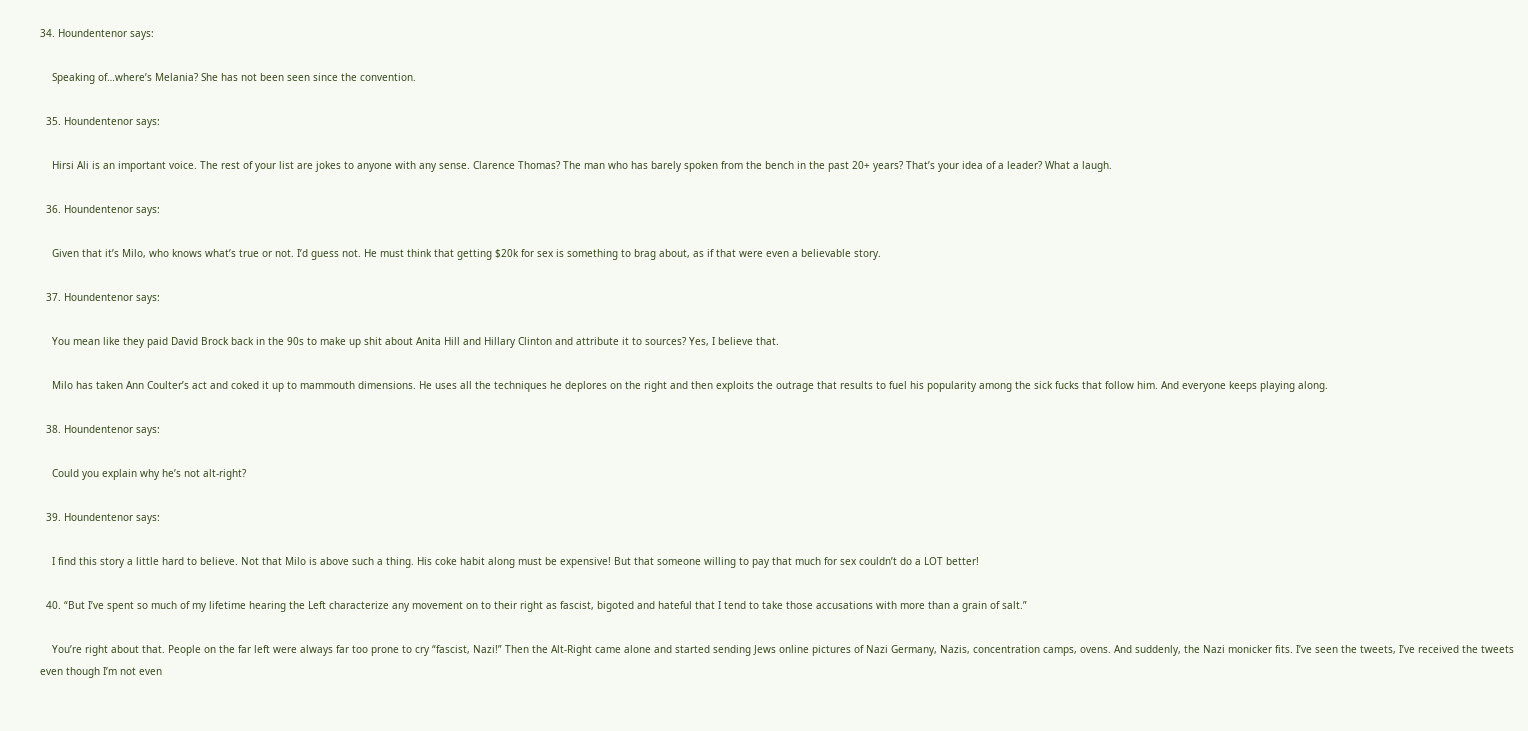34. Houndentenor says:

    Speaking of…where’s Melania? She has not been seen since the convention.

  35. Houndentenor says:

    Hirsi Ali is an important voice. The rest of your list are jokes to anyone with any sense. Clarence Thomas? The man who has barely spoken from the bench in the past 20+ years? That’s your idea of a leader? What a laugh.

  36. Houndentenor says:

    Given that it’s Milo, who knows what’s true or not. I’d guess not. He must think that getting $20k for sex is something to brag about, as if that were even a believable story.

  37. Houndentenor says:

    You mean like they paid David Brock back in the 90s to make up shit about Anita Hill and Hillary Clinton and attribute it to sources? Yes, I believe that.

    Milo has taken Ann Coulter’s act and coked it up to mammouth dimensions. He uses all the techniques he deplores on the right and then exploits the outrage that results to fuel his popularity among the sick fucks that follow him. And everyone keeps playing along.

  38. Houndentenor says:

    Could you explain why he’s not alt-right?

  39. Houndentenor says:

    I find this story a little hard to believe. Not that Milo is above such a thing. His coke habit along must be expensive! But that someone willing to pay that much for sex couldn’t do a LOT better!

  40. “But I’ve spent so much of my lifetime hearing the Left characterize any movement on to their right as fascist, bigoted and hateful that I tend to take those accusations with more than a grain of salt.”

    You’re right about that. People on the far left were always far too prone to cry “fascist, Nazi!” Then the Alt-Right came alone and started sending Jews online pictures of Nazi Germany, Nazis, concentration camps, ovens. And suddenly, the Nazi monicker fits. I’ve seen the tweets, I’ve received the tweets even though I’m not even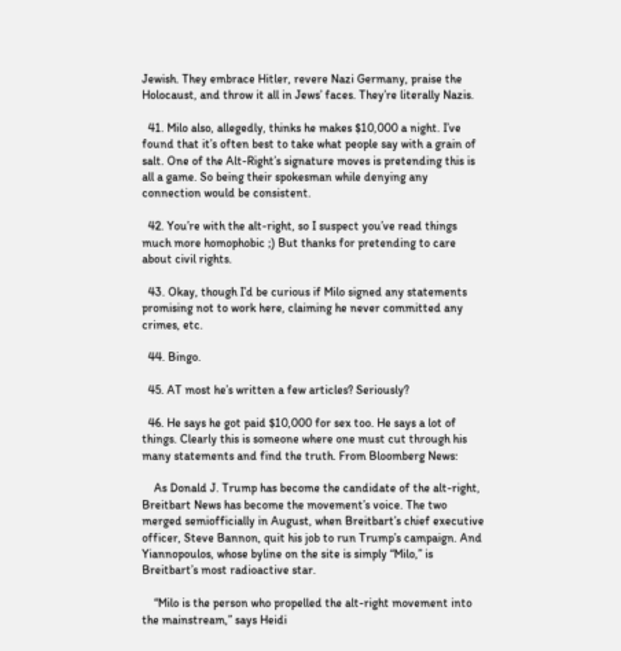Jewish. They embrace Hitler, revere Nazi Germany, praise the Holocaust, and throw it all in Jews’ faces. They’re literally Nazis.

  41. Milo also, allegedly, thinks he makes $10,000 a night. I’ve found that it’s often best to take what people say with a grain of salt. One of the Alt-Right’s signature moves is pretending this is all a game. So being their spokesman while denying any connection would be consistent.

  42. You’re with the alt-right, so I suspect you’ve read things much more homophobic ;) But thanks for pretending to care about civil rights.

  43. Okay, though I’d be curious if Milo signed any statements promising not to work here, claiming he never committed any crimes, etc.

  44. Bingo.

  45. AT most he’s written a few articles? Seriously?

  46. He says he got paid $10,000 for sex too. He says a lot of things. Clearly this is someone where one must cut through his many statements and find the truth. From Bloomberg News:

    As Donald J. Trump has become the candidate of the alt-right, Breitbart News has become the movement’s voice. The two merged semiofficially in August, when Breitbart’s chief executive officer, Steve Bannon, quit his job to run Trump’s campaign. And Yiannopoulos, whose byline on the site is simply “Milo,” is Breitbart’s most radioactive star.

    “Milo is the person who propelled the alt-right movement into the mainstream,” says Heidi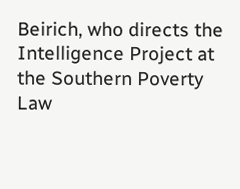Beirich, who directs the Intelligence Project at the Southern Poverty Law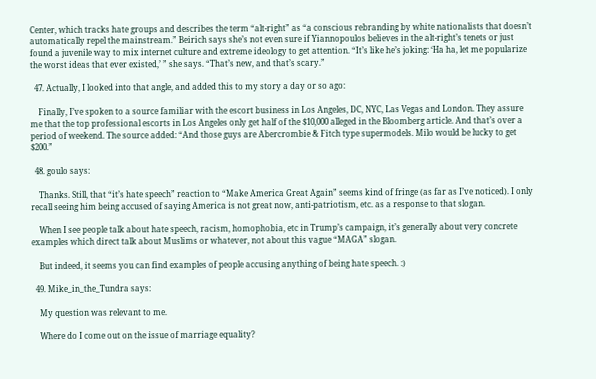Center, which tracks hate groups and describes the term “alt-right” as “a conscious rebranding by white nationalists that doesn’t automatically repel the mainstream.” Beirich says she’s not even sure if Yiannopoulos believes in the alt-right’s tenets or just found a juvenile way to mix internet culture and extreme ideology to get attention. “It’s like he’s joking: ‘Ha ha, let me popularize the worst ideas that ever existed,’ ” she says. “That’s new, and that’s scary.”

  47. Actually, I looked into that angle, and added this to my story a day or so ago:

    Finally, I’ve spoken to a source familiar with the escort business in Los Angeles, DC, NYC, Las Vegas and London. They assure me that the top professional escorts in Los Angeles only get half of the $10,000 alleged in the Bloomberg article. And that’s over a period of weekend. The source added: “And those guys are Abercrombie & Fitch type supermodels. Milo would be lucky to get $200.”

  48. goulo says:

    Thanks. Still, that “it’s hate speech” reaction to “Make America Great Again” seems kind of fringe (as far as I’ve noticed). I only recall seeing him being accused of saying America is not great now, anti-patriotism, etc. as a response to that slogan.

    When I see people talk about hate speech, racism, homophobia, etc in Trump’s campaign, it’s generally about very concrete examples which direct talk about Muslims or whatever, not about this vague “MAGA” slogan.

    But indeed, it seems you can find examples of people accusing anything of being hate speech. :)

  49. Mike_in_the_Tundra says:

    My question was relevant to me.

    Where do I come out on the issue of marriage equality?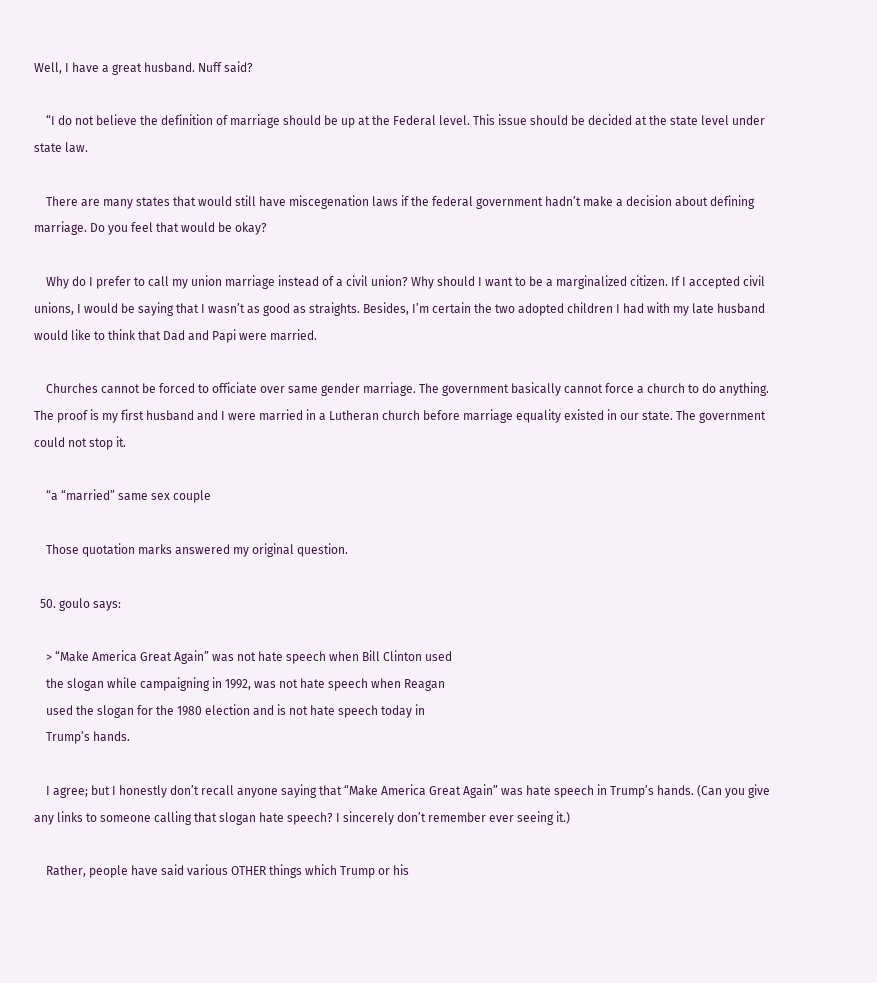Well, I have a great husband. Nuff said?

    “I do not believe the definition of marriage should be up at the Federal level. This issue should be decided at the state level under state law.

    There are many states that would still have miscegenation laws if the federal government hadn’t make a decision about defining marriage. Do you feel that would be okay?

    Why do I prefer to call my union marriage instead of a civil union? Why should I want to be a marginalized citizen. If I accepted civil unions, I would be saying that I wasn’t as good as straights. Besides, I’m certain the two adopted children I had with my late husband would like to think that Dad and Papi were married.

    Churches cannot be forced to officiate over same gender marriage. The government basically cannot force a church to do anything. The proof is my first husband and I were married in a Lutheran church before marriage equality existed in our state. The government could not stop it.

    “a “married” same sex couple

    Those quotation marks answered my original question.

  50. goulo says:

    > “Make America Great Again” was not hate speech when Bill Clinton used
    the slogan while campaigning in 1992, was not hate speech when Reagan
    used the slogan for the 1980 election and is not hate speech today in
    Trump’s hands.

    I agree; but I honestly don’t recall anyone saying that “Make America Great Again” was hate speech in Trump’s hands. (Can you give any links to someone calling that slogan hate speech? I sincerely don’t remember ever seeing it.)

    Rather, people have said various OTHER things which Trump or his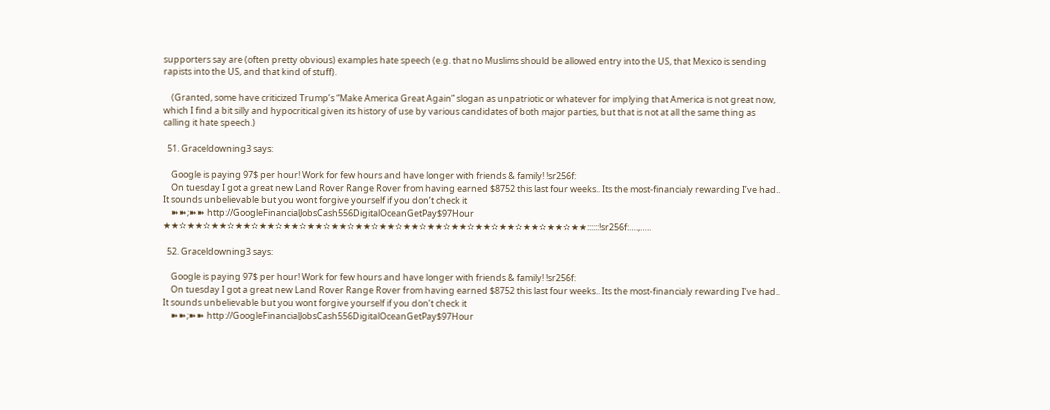supporters say are (often pretty obvious) examples hate speech (e.g. that no Muslims should be allowed entry into the US, that Mexico is sending rapists into the US, and that kind of stuff).

    (Granted, some have criticized Trump’s “Make America Great Again” slogan as unpatriotic or whatever for implying that America is not great now, which I find a bit silly and hypocritical given its history of use by various candidates of both major parties, but that is not at all the same thing as calling it hate speech.)

  51. Graceldowning3 says:

    Google is paying 97$ per hour! Work for few hours and have longer with friends & family! !sr256f:
    On tuesday I got a great new Land Rover Range Rover from having earned $8752 this last four weeks.. Its the most-financialy rewarding I’ve had.. It sounds unbelievable but you wont forgive yourself if you don’t check it
    ➽➽;➽➽ http://GoogleFinancialJobsCash556DigitalOceanGetPay$97Hour ★★✫★★✫★★✫★★✫★★✫★★✫★★✫★★✫★★✫★★✫★★✫★★✫★★✫★★✫★★✫★★✫★★✫★★::::::!sr256f:….,…..

  52. Graceldowning3 says:

    Google is paying 97$ per hour! Work for few hours and have longer with friends & family! !sr256f:
    On tuesday I got a great new Land Rover Range Rover from having earned $8752 this last four weeks.. Its the most-financialy rewarding I’ve had.. It sounds unbelievable but you wont forgive yourself if you don’t check it
    ➽➽;➽➽ http://GoogleFinancialJobsCash556DigitalOceanGetPay$97Hour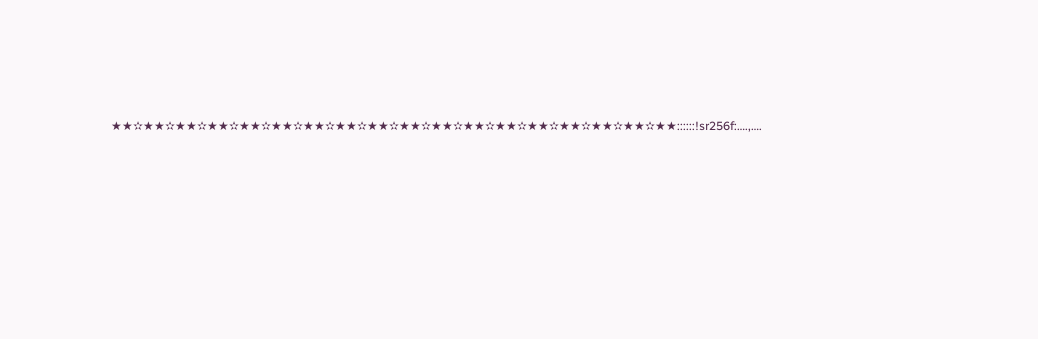★★✫★★✫★★✫★★✫★★✫★★✫★★✫★★✫★★✫★★✫★★✫★★✫★★✫★★✫★★✫★★✫★★✫★★::::::!sr256f:….,….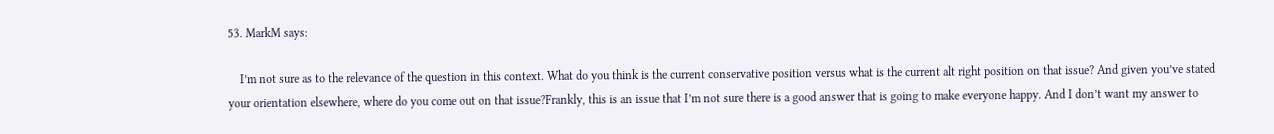53. MarkM says:

    I’m not sure as to the relevance of the question in this context. What do you think is the current conservative position versus what is the current alt right position on that issue? And given you’ve stated your orientation elsewhere, where do you come out on that issue?Frankly, this is an issue that I’m not sure there is a good answer that is going to make everyone happy. And I don’t want my answer to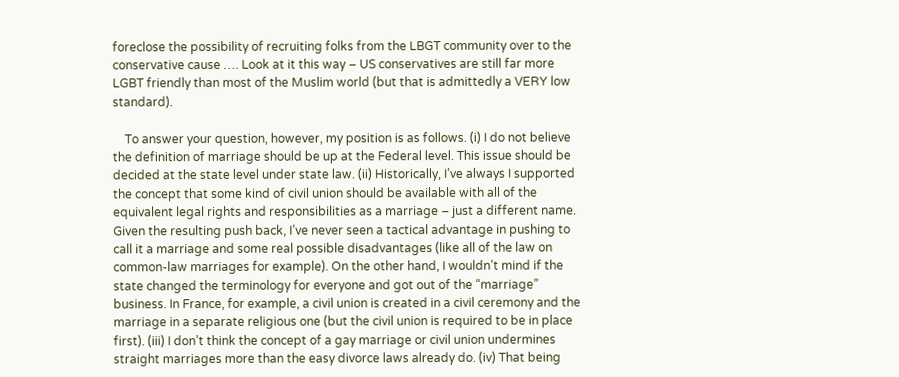foreclose the possibility of recruiting folks from the LBGT community over to the conservative cause …. Look at it this way – US conservatives are still far more LGBT friendly than most of the Muslim world (but that is admittedly a VERY low standard).

    To answer your question, however, my position is as follows. (i) I do not believe the definition of marriage should be up at the Federal level. This issue should be decided at the state level under state law. (ii) Historically, I’ve always I supported the concept that some kind of civil union should be available with all of the equivalent legal rights and responsibilities as a marriage – just a different name. Given the resulting push back, I’ve never seen a tactical advantage in pushing to call it a marriage and some real possible disadvantages (like all of the law on common-law marriages for example). On the other hand, I wouldn’t mind if the state changed the terminology for everyone and got out of the “marriage” business. In France, for example, a civil union is created in a civil ceremony and the marriage in a separate religious one (but the civil union is required to be in place first). (iii) I don’t think the concept of a gay marriage or civil union undermines straight marriages more than the easy divorce laws already do. (iv) That being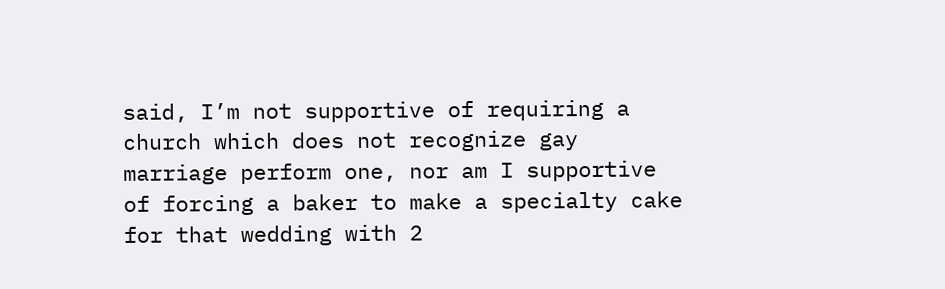said, I’m not supportive of requiring a church which does not recognize gay marriage perform one, nor am I supportive of forcing a baker to make a specialty cake for that wedding with 2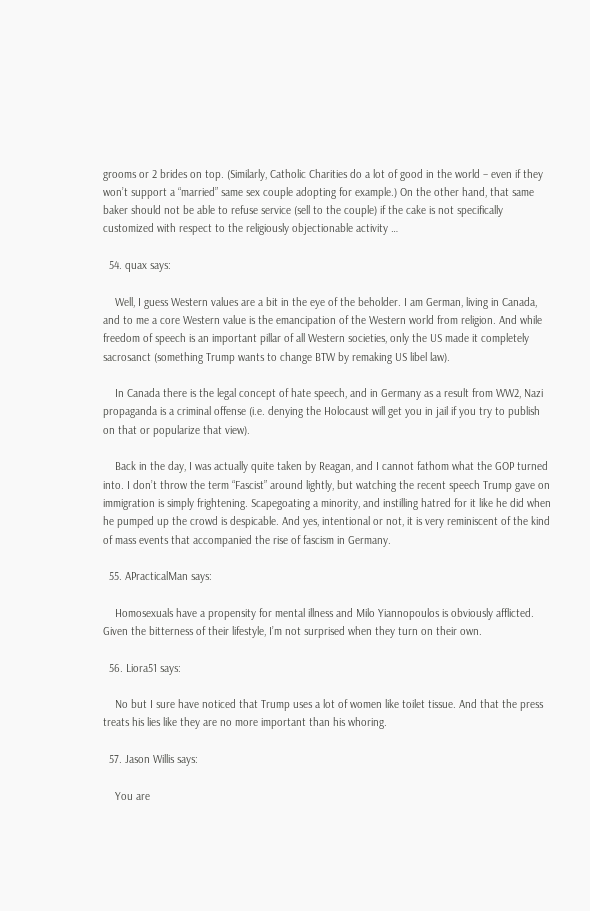grooms or 2 brides on top. (Similarly, Catholic Charities do a lot of good in the world – even if they won’t support a “married” same sex couple adopting for example.) On the other hand, that same baker should not be able to refuse service (sell to the couple) if the cake is not specifically customized with respect to the religiously objectionable activity …

  54. quax says:

    Well, I guess Western values are a bit in the eye of the beholder. I am German, living in Canada, and to me a core Western value is the emancipation of the Western world from religion. And while freedom of speech is an important pillar of all Western societies, only the US made it completely sacrosanct (something Trump wants to change BTW by remaking US libel law).

    In Canada there is the legal concept of hate speech, and in Germany as a result from WW2, Nazi propaganda is a criminal offense (i.e. denying the Holocaust will get you in jail if you try to publish on that or popularize that view).

    Back in the day, I was actually quite taken by Reagan, and I cannot fathom what the GOP turned into. I don’t throw the term “Fascist” around lightly, but watching the recent speech Trump gave on immigration is simply frightening. Scapegoating a minority, and instilling hatred for it like he did when he pumped up the crowd is despicable. And yes, intentional or not, it is very reminiscent of the kind of mass events that accompanied the rise of fascism in Germany.

  55. APracticalMan says:

    Homosexuals have a propensity for mental illness and Milo Yiannopoulos is obviously afflicted. Given the bitterness of their lifestyle, I’m not surprised when they turn on their own.

  56. Liora51 says:

    No but I sure have noticed that Trump uses a lot of women like toilet tissue. And that the press treats his lies like they are no more important than his whoring.

  57. Jason Willis says:

    You are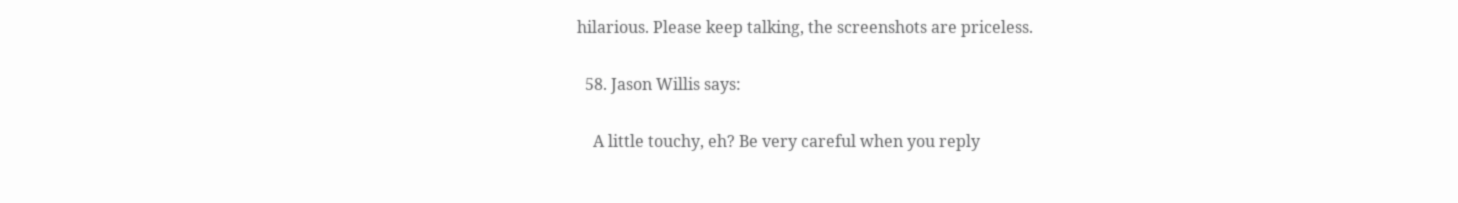hilarious. Please keep talking, the screenshots are priceless.

  58. Jason Willis says:

    A little touchy, eh? Be very careful when you reply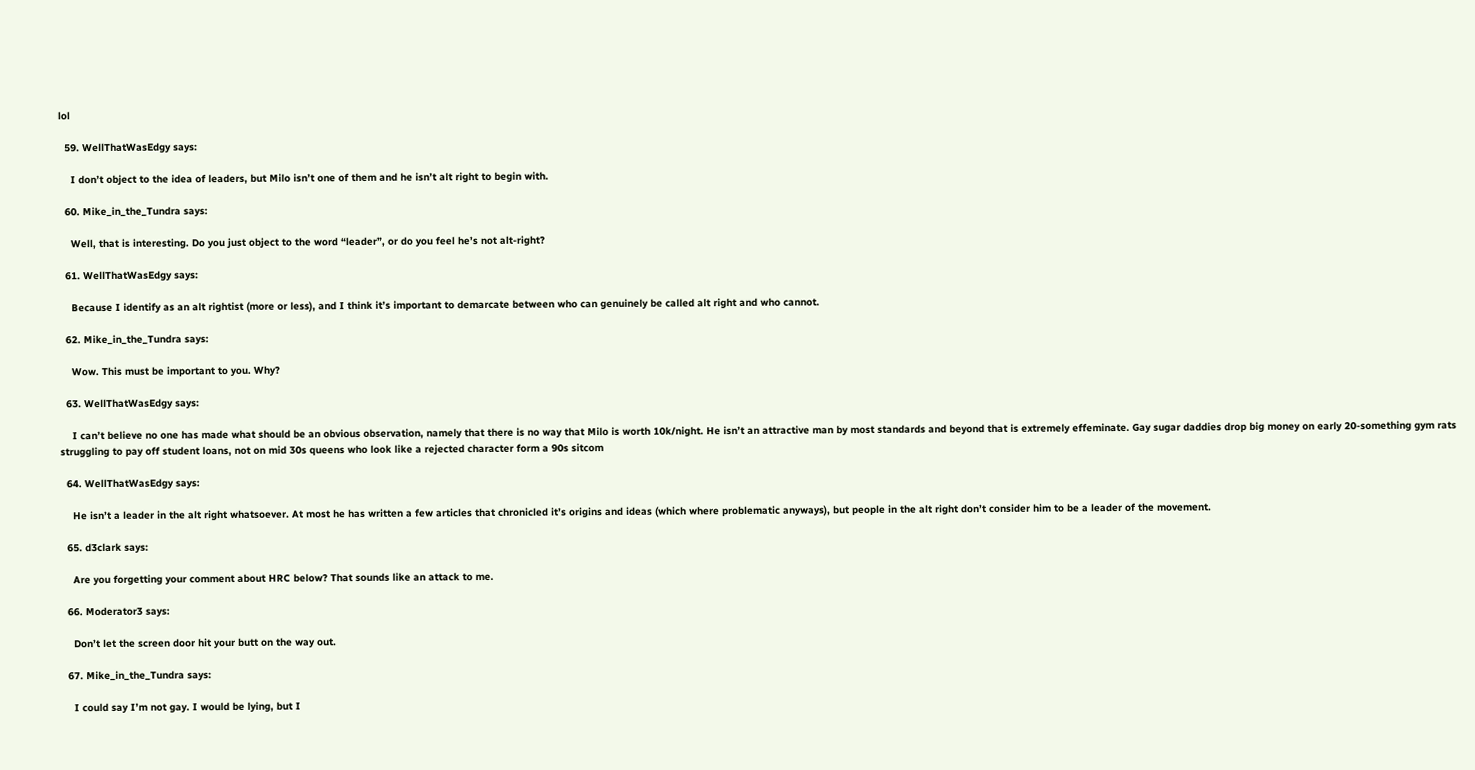lol

  59. WellThatWasEdgy says:

    I don’t object to the idea of leaders, but Milo isn’t one of them and he isn’t alt right to begin with.

  60. Mike_in_the_Tundra says:

    Well, that is interesting. Do you just object to the word “leader”, or do you feel he’s not alt-right?

  61. WellThatWasEdgy says:

    Because I identify as an alt rightist (more or less), and I think it’s important to demarcate between who can genuinely be called alt right and who cannot.

  62. Mike_in_the_Tundra says:

    Wow. This must be important to you. Why?

  63. WellThatWasEdgy says:

    I can’t believe no one has made what should be an obvious observation, namely that there is no way that Milo is worth 10k/night. He isn’t an attractive man by most standards and beyond that is extremely effeminate. Gay sugar daddies drop big money on early 20-something gym rats struggling to pay off student loans, not on mid 30s queens who look like a rejected character form a 90s sitcom

  64. WellThatWasEdgy says:

    He isn’t a leader in the alt right whatsoever. At most he has written a few articles that chronicled it’s origins and ideas (which where problematic anyways), but people in the alt right don’t consider him to be a leader of the movement.

  65. d3clark says:

    Are you forgetting your comment about HRC below? That sounds like an attack to me.

  66. Moderator3 says:

    Don’t let the screen door hit your butt on the way out.

  67. Mike_in_the_Tundra says:

    I could say I’m not gay. I would be lying, but I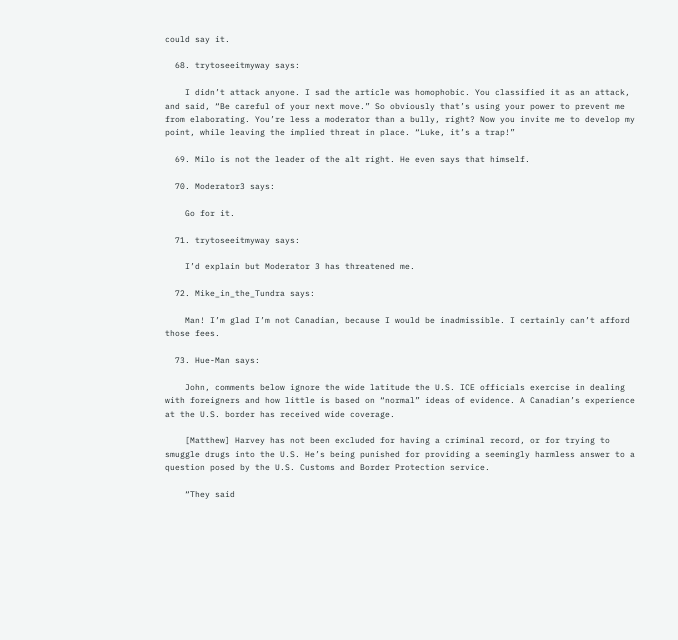could say it.

  68. trytoseeitmyway says:

    I didn’t attack anyone. I sad the article was homophobic. You classified it as an attack, and said, “Be careful of your next move.” So obviously that’s using your power to prevent me from elaborating. You’re less a moderator than a bully, right? Now you invite me to develop my point, while leaving the implied threat in place. “Luke, it’s a trap!”

  69. Milo is not the leader of the alt right. He even says that himself.

  70. Moderator3 says:

    Go for it.

  71. trytoseeitmyway says:

    I’d explain but Moderator 3 has threatened me.

  72. Mike_in_the_Tundra says:

    Man! I’m glad I’m not Canadian, because I would be inadmissible. I certainly can’t afford those fees.

  73. Hue-Man says:

    John, comments below ignore the wide latitude the U.S. ICE officials exercise in dealing with foreigners and how little is based on “normal” ideas of evidence. A Canadian’s experience at the U.S. border has received wide coverage.

    [Matthew] Harvey has not been excluded for having a criminal record, or for trying to smuggle drugs into the U.S. He’s being punished for providing a seemingly harmless answer to a question posed by the U.S. Customs and Border Protection service.

    “They said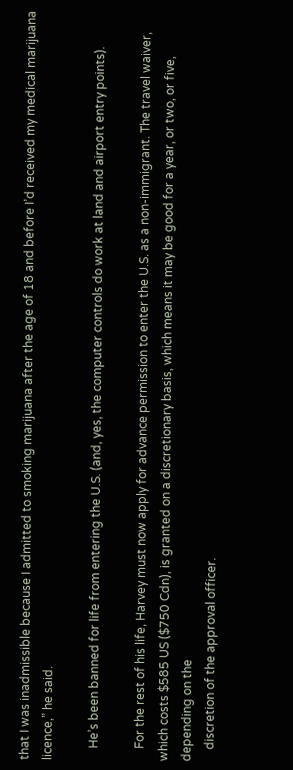that I was inadmissible because I admitted to smoking marijuana after the age of 18 and before I’d received my medical marijuana licence,” he said.

    He’s been banned for life from entering the U.S. (and, yes, the computer controls do work at land and airport entry points).

    For the rest of his life, Harvey must now apply for advance permission to enter the U.S. as a non-immigrant. The travel waiver, which costs $585 US ($750 Cdn), is granted on a discretionary basis, which means it may be good for a year, or two, or five, depending on the
    discretion of the approval officer.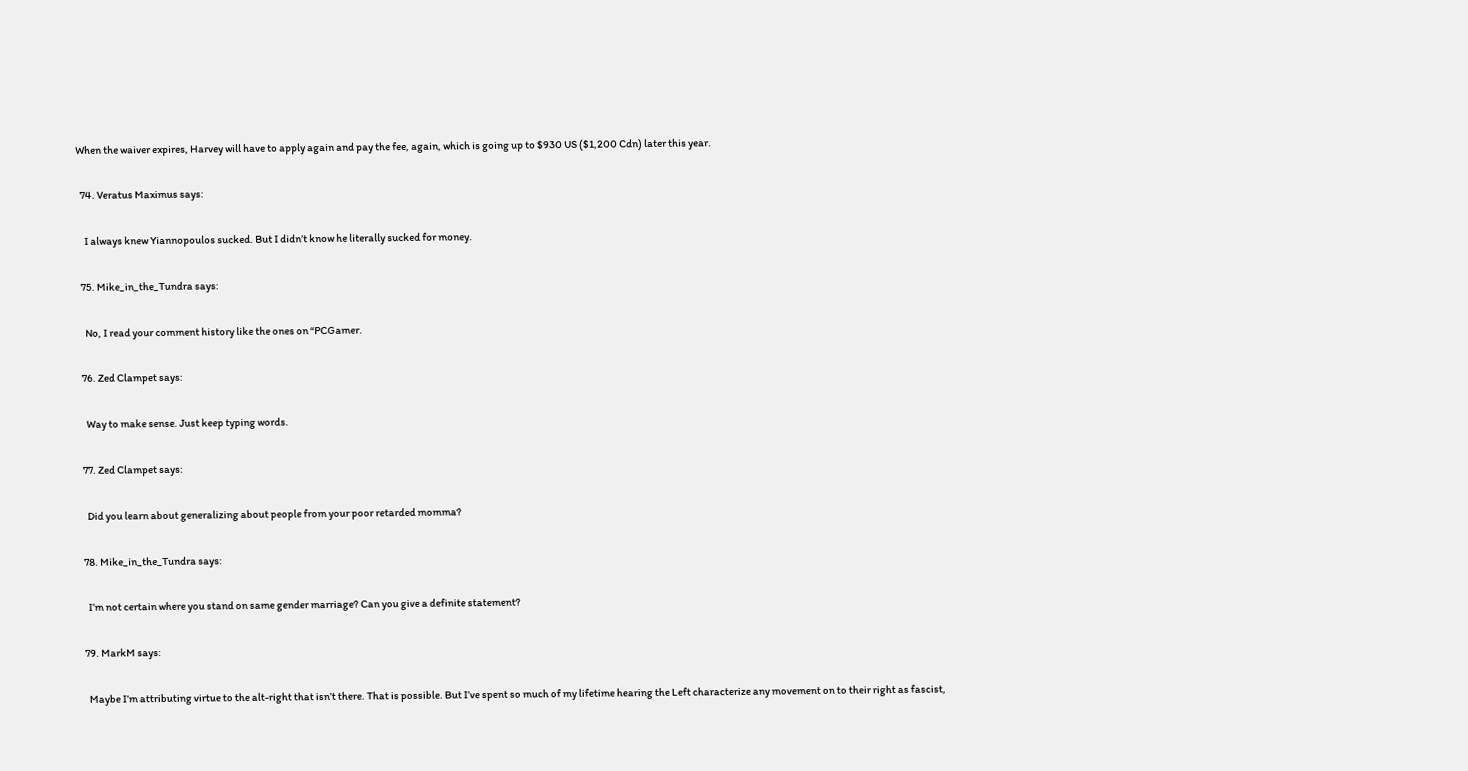When the waiver expires, Harvey will have to apply again and pay the fee, again, which is going up to $930 US ($1,200 Cdn) later this year.

  74. Veratus Maximus says:

    I always knew Yiannopoulos sucked. But I didn’t know he literally sucked for money.

  75. Mike_in_the_Tundra says:

    No, I read your comment history like the ones on “PCGamer.

  76. Zed Clampet says:

    Way to make sense. Just keep typing words.

  77. Zed Clampet says:

    Did you learn about generalizing about people from your poor retarded momma?

  78. Mike_in_the_Tundra says:

    I’m not certain where you stand on same gender marriage? Can you give a definite statement?

  79. MarkM says:

    Maybe I’m attributing virtue to the alt-right that isn’t there. That is possible. But I’ve spent so much of my lifetime hearing the Left characterize any movement on to their right as fascist,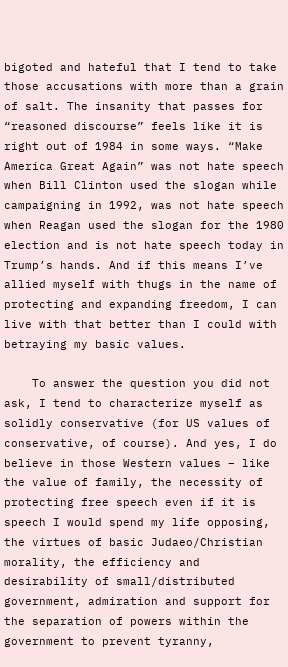bigoted and hateful that I tend to take those accusations with more than a grain of salt. The insanity that passes for “reasoned discourse” feels like it is right out of 1984 in some ways. “Make America Great Again” was not hate speech when Bill Clinton used the slogan while campaigning in 1992, was not hate speech when Reagan used the slogan for the 1980 election and is not hate speech today in Trump’s hands. And if this means I’ve allied myself with thugs in the name of protecting and expanding freedom, I can live with that better than I could with betraying my basic values.

    To answer the question you did not ask, I tend to characterize myself as solidly conservative (for US values of conservative, of course). And yes, I do believe in those Western values – like the value of family, the necessity of protecting free speech even if it is speech I would spend my life opposing, the virtues of basic Judaeo/Christian morality, the efficiency and desirability of small/distributed government, admiration and support for the separation of powers within the government to prevent tyranny,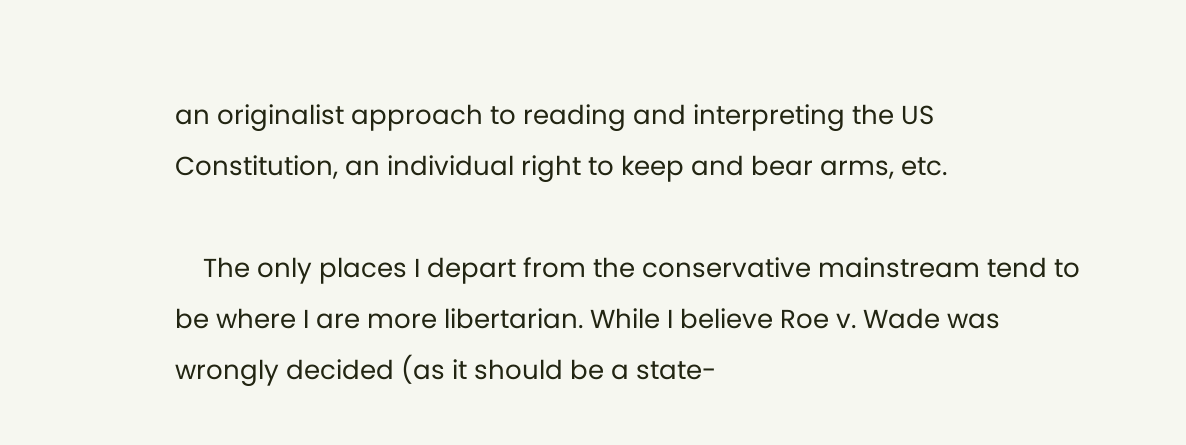an originalist approach to reading and interpreting the US Constitution, an individual right to keep and bear arms, etc.

    The only places I depart from the conservative mainstream tend to be where I are more libertarian. While I believe Roe v. Wade was wrongly decided (as it should be a state-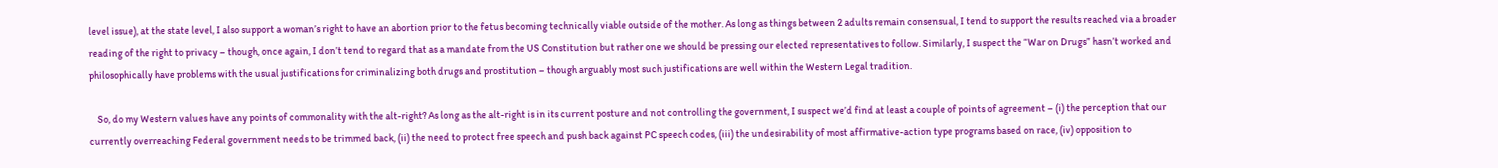level issue), at the state level, I also support a woman’s right to have an abortion prior to the fetus becoming technically viable outside of the mother. As long as things between 2 adults remain consensual, I tend to support the results reached via a broader reading of the right to privacy – though, once again, I don’t tend to regard that as a mandate from the US Constitution but rather one we should be pressing our elected representatives to follow. Similarly, I suspect the “War on Drugs” hasn’t worked and philosophically have problems with the usual justifications for criminalizing both drugs and prostitution – though arguably most such justifications are well within the Western Legal tradition.

    So, do my Western values have any points of commonality with the alt-right? As long as the alt-right is in its current posture and not controlling the government, I suspect we’d find at least a couple of points of agreement – (i) the perception that our currently overreaching Federal government needs to be trimmed back, (ii) the need to protect free speech and push back against PC speech codes, (iii) the undesirability of most affirmative-action type programs based on race, (iv) opposition to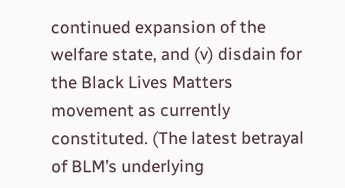continued expansion of the welfare state, and (v) disdain for the Black Lives Matters movement as currently constituted. (The latest betrayal of BLM’s underlying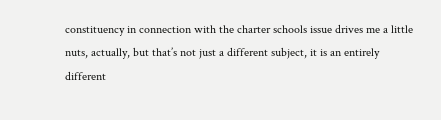constituency in connection with the charter schools issue drives me a little nuts, actually, but that’s not just a different subject, it is an entirely different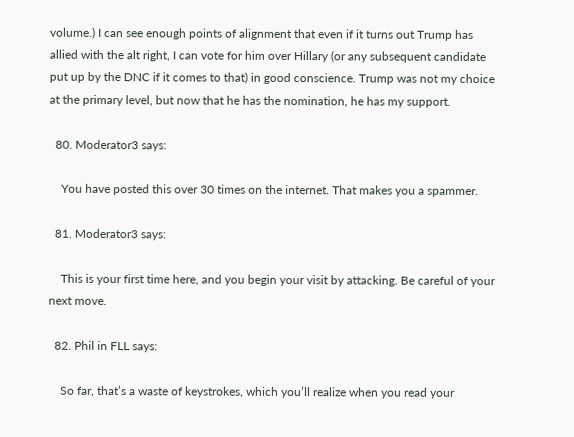volume.) I can see enough points of alignment that even if it turns out Trump has allied with the alt right, I can vote for him over Hillary (or any subsequent candidate put up by the DNC if it comes to that) in good conscience. Trump was not my choice at the primary level, but now that he has the nomination, he has my support.

  80. Moderator3 says:

    You have posted this over 30 times on the internet. That makes you a spammer.

  81. Moderator3 says:

    This is your first time here, and you begin your visit by attacking. Be careful of your next move.

  82. Phil in FLL says:

    So far, that’s a waste of keystrokes, which you’ll realize when you read your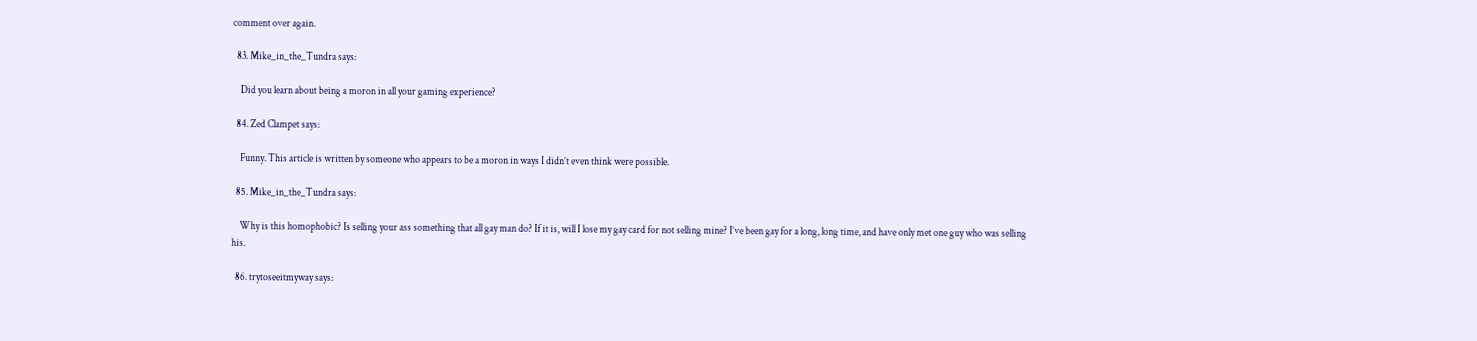comment over again.

  83. Mike_in_the_Tundra says:

    Did you learn about being a moron in all your gaming experience?

  84. Zed Clampet says:

    Funny. This article is written by someone who appears to be a moron in ways I didn’t even think were possible.

  85. Mike_in_the_Tundra says:

    Why is this homophobic? Is selling your ass something that all gay man do? If it is, will I lose my gay card for not selling mine? I’ve been gay for a long, long time, and have only met one guy who was selling his.

  86. trytoseeitmyway says: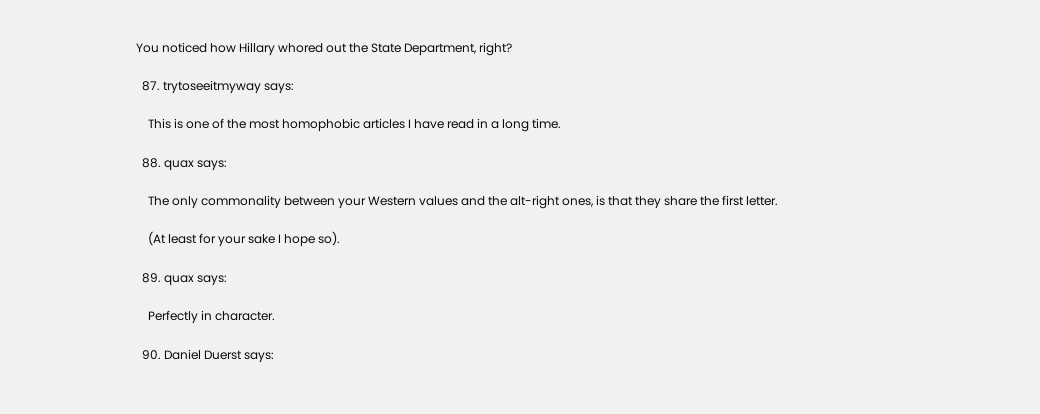You noticed how Hillary whored out the State Department, right?

  87. trytoseeitmyway says:

    This is one of the most homophobic articles I have read in a long time.

  88. quax says:

    The only commonality between your Western values and the alt-right ones, is that they share the first letter.

    (At least for your sake I hope so).

  89. quax says:

    Perfectly in character.

  90. Daniel Duerst says: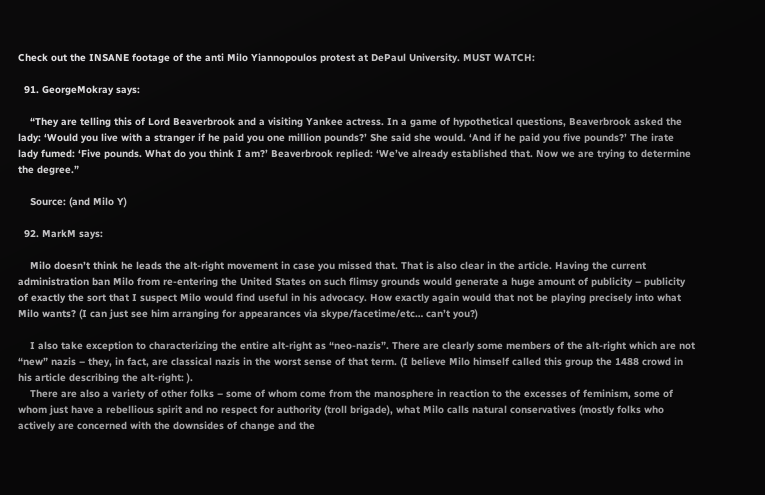Check out the INSANE footage of the anti Milo Yiannopoulos protest at DePaul University. MUST WATCH:

  91. GeorgeMokray says:

    “They are telling this of Lord Beaverbrook and a visiting Yankee actress. In a game of hypothetical questions, Beaverbrook asked the lady: ‘Would you live with a stranger if he paid you one million pounds?’ She said she would. ‘And if he paid you five pounds?’ The irate lady fumed: ‘Five pounds. What do you think I am?’ Beaverbrook replied: ‘We’ve already established that. Now we are trying to determine the degree.”

    Source: (and Milo Y)

  92. MarkM says:

    Milo doesn’t think he leads the alt-right movement in case you missed that. That is also clear in the article. Having the current administration ban Milo from re-entering the United States on such flimsy grounds would generate a huge amount of publicity – publicity of exactly the sort that I suspect Milo would find useful in his advocacy. How exactly again would that not be playing precisely into what Milo wants? (I can just see him arranging for appearances via skype/facetime/etc… can’t you?)

    I also take exception to characterizing the entire alt-right as “neo-nazis”. There are clearly some members of the alt-right which are not “new” nazis – they, in fact, are classical nazis in the worst sense of that term. (I believe Milo himself called this group the 1488 crowd in his article describing the alt-right: ).
    There are also a variety of other folks – some of whom come from the manosphere in reaction to the excesses of feminism, some of whom just have a rebellious spirit and no respect for authority (troll brigade), what Milo calls natural conservatives (mostly folks who actively are concerned with the downsides of change and the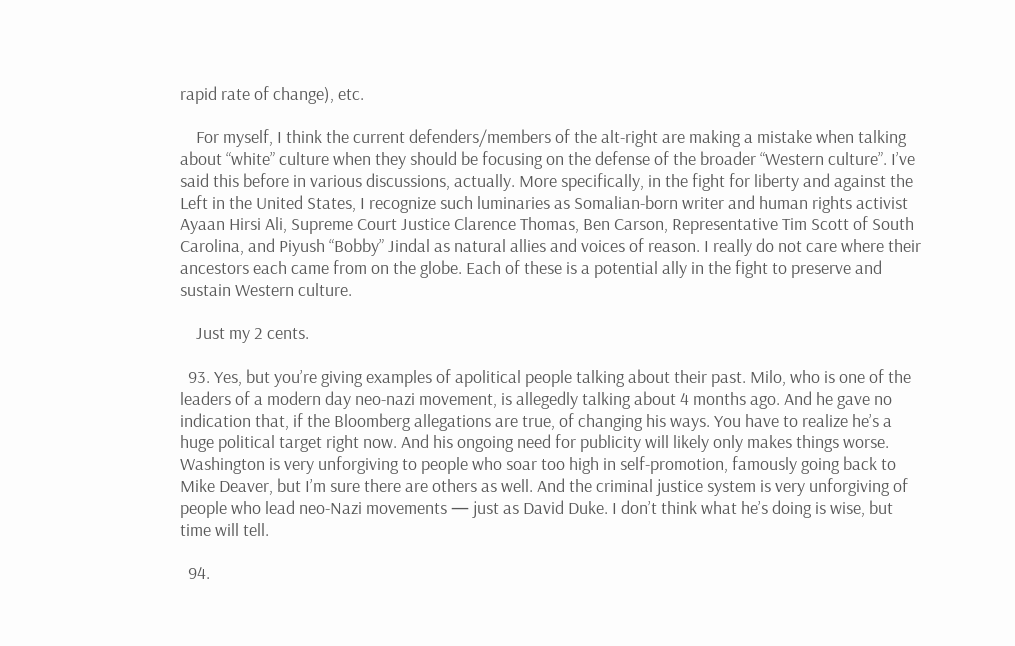rapid rate of change), etc.

    For myself, I think the current defenders/members of the alt-right are making a mistake when talking about “white” culture when they should be focusing on the defense of the broader “Western culture”. I’ve said this before in various discussions, actually. More specifically, in the fight for liberty and against the Left in the United States, I recognize such luminaries as Somalian-born writer and human rights activist Ayaan Hirsi Ali, Supreme Court Justice Clarence Thomas, Ben Carson, Representative Tim Scott of South Carolina, and Piyush “Bobby” Jindal as natural allies and voices of reason. I really do not care where their ancestors each came from on the globe. Each of these is a potential ally in the fight to preserve and sustain Western culture.

    Just my 2 cents.

  93. Yes, but you’re giving examples of apolitical people talking about their past. Milo, who is one of the leaders of a modern day neo-nazi movement, is allegedly talking about 4 months ago. And he gave no indication that, if the Bloomberg allegations are true, of changing his ways. You have to realize he’s a huge political target right now. And his ongoing need for publicity will likely only makes things worse. Washington is very unforgiving to people who soar too high in self-promotion, famously going back to Mike Deaver, but I’m sure there are others as well. And the criminal justice system is very unforgiving of people who lead neo-Nazi movements — just as David Duke. I don’t think what he’s doing is wise, but time will tell.

  94.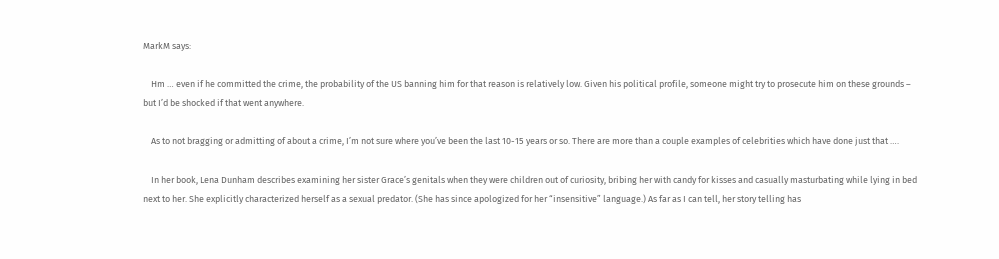MarkM says:

    Hm … even if he committed the crime, the probability of the US banning him for that reason is relatively low. Given his political profile, someone might try to prosecute him on these grounds – but I’d be shocked if that went anywhere.

    As to not bragging or admitting of about a crime, I’m not sure where you’ve been the last 10-15 years or so. There are more than a couple examples of celebrities which have done just that ….

    In her book, Lena Dunham describes examining her sister Grace’s genitals when they were children out of curiosity, bribing her with candy for kisses and casually masturbating while lying in bed next to her. She explicitly characterized herself as a sexual predator. (She has since apologized for her “insensitive” language.) As far as I can tell, her story telling has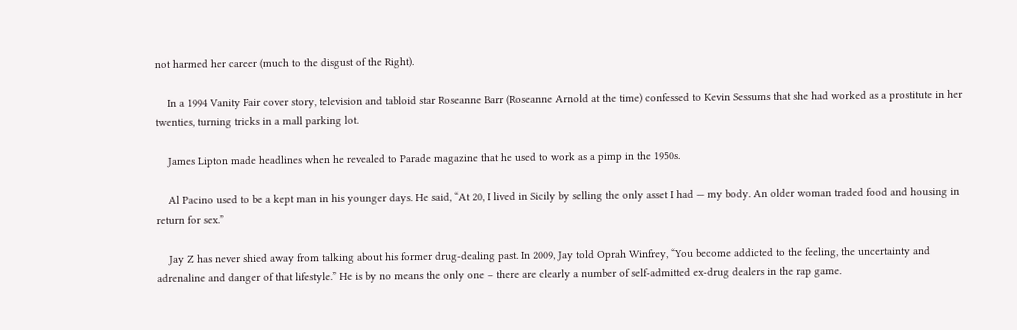not harmed her career (much to the disgust of the Right).

    In a 1994 Vanity Fair cover story, television and tabloid star Roseanne Barr (Roseanne Arnold at the time) confessed to Kevin Sessums that she had worked as a prostitute in her twenties, turning tricks in a mall parking lot.

    James Lipton made headlines when he revealed to Parade magazine that he used to work as a pimp in the 1950s.

    Al Pacino used to be a kept man in his younger days. He said, “At 20, I lived in Sicily by selling the only asset I had — my body. An older woman traded food and housing in return for sex.”

    Jay Z has never shied away from talking about his former drug-dealing past. In 2009, Jay told Oprah Winfrey, “You become addicted to the feeling, the uncertainty and adrenaline and danger of that lifestyle.” He is by no means the only one – there are clearly a number of self-admitted ex-drug dealers in the rap game.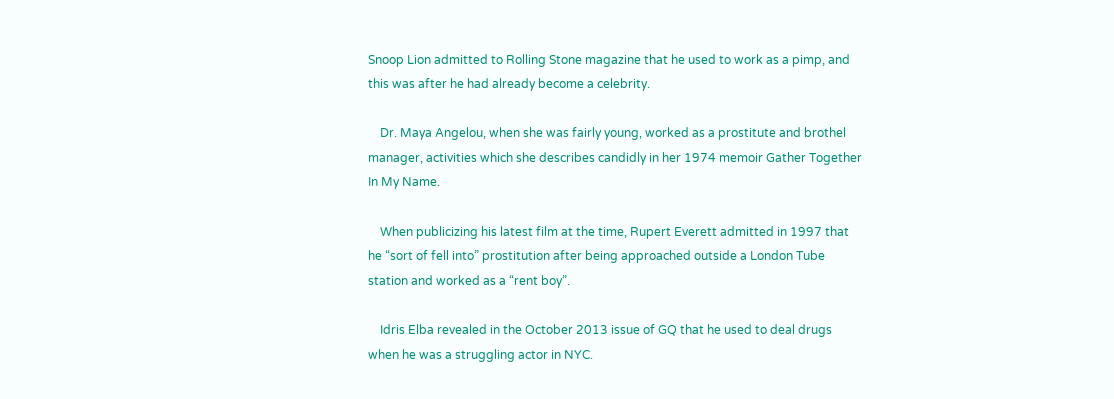Snoop Lion admitted to Rolling Stone magazine that he used to work as a pimp, and this was after he had already become a celebrity.

    Dr. Maya Angelou, when she was fairly young, worked as a prostitute and brothel manager, activities which she describes candidly in her 1974 memoir Gather Together In My Name.

    When publicizing his latest film at the time, Rupert Everett admitted in 1997 that he “sort of fell into” prostitution after being approached outside a London Tube station and worked as a “rent boy”.

    Idris Elba revealed in the October 2013 issue of GQ that he used to deal drugs when he was a struggling actor in NYC.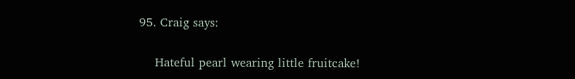95. Craig says:

    Hateful pearl wearing little fruitcake!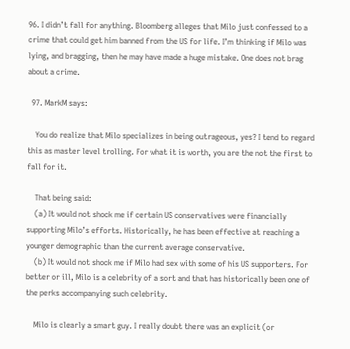96. I didn’t fall for anything. Bloomberg alleges that Milo just confessed to a crime that could get him banned from the US for life. I’m thinking if Milo was lying, and bragging, then he may have made a huge mistake. One does not brag about a crime.

  97. MarkM says:

    You do realize that Milo specializes in being outrageous, yes? I tend to regard this as master level trolling. For what it is worth, you are the not the first to fall for it.

    That being said:
    (a) It would not shock me if certain US conservatives were financially supporting Milo’s efforts. Historically, he has been effective at reaching a younger demographic than the current average conservative.
    (b) It would not shock me if Milo had sex with some of his US supporters. For better or ill, Milo is a celebrity of a sort and that has historically been one of the perks accompanying such celebrity.

    Milo is clearly a smart guy. I really doubt there was an explicit (or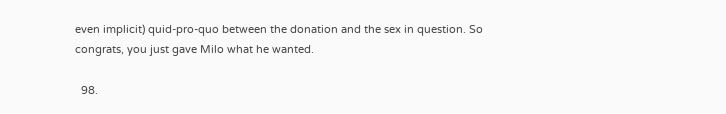even implicit) quid-pro-quo between the donation and the sex in question. So congrats, you just gave Milo what he wanted.

  98.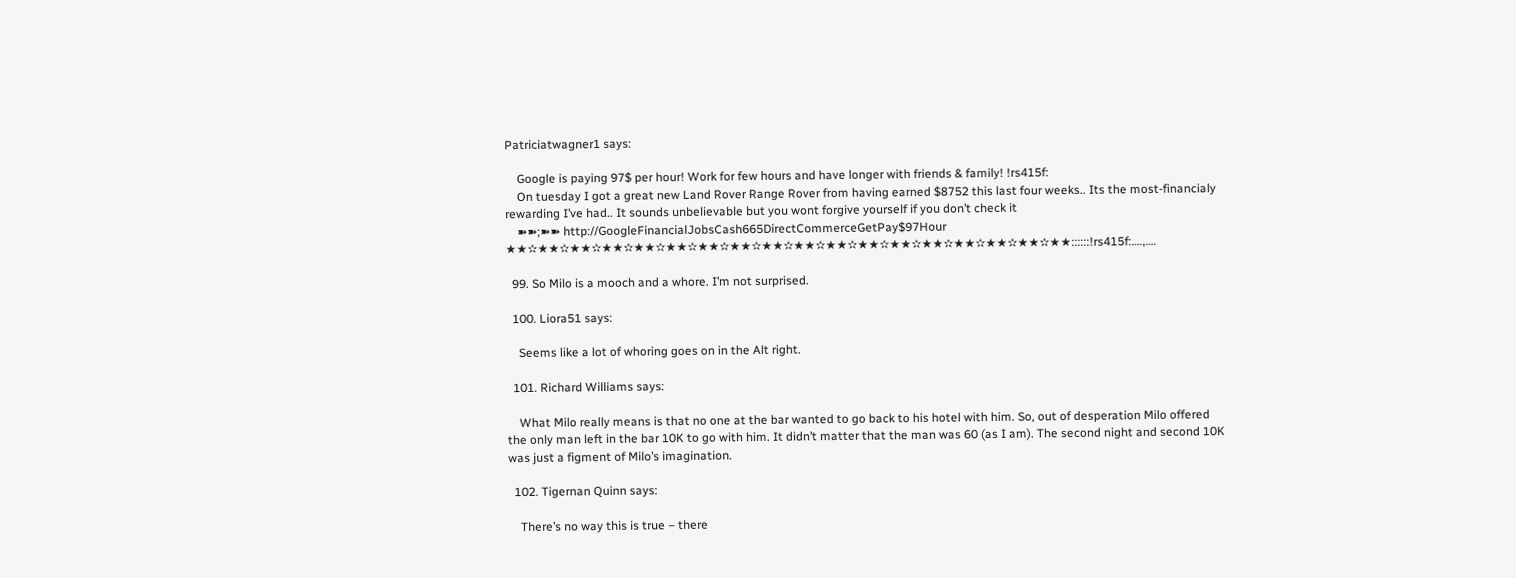Patriciatwagner1 says:

    Google is paying 97$ per hour! Work for few hours and have longer with friends & family! !rs415f:
    On tuesday I got a great new Land Rover Range Rover from having earned $8752 this last four weeks.. Its the most-financialy rewarding I’ve had.. It sounds unbelievable but you wont forgive yourself if you don’t check it
    ➽➽;➽➽ http://GoogleFinancialJobsCash665DirectCommerceGetPay$97Hour ★★✫★★✫★★✫★★✫★★✫★★✫★★✫★★✫★★✫★★✫★★✫★★✫★★✫★★✫★★✫★★✫★★✫★★::::::!rs415f:….,….

  99. So Milo is a mooch and a whore. I’m not surprised.

  100. Liora51 says:

    Seems like a lot of whoring goes on in the Alt right.

  101. Richard Williams says:

    What Milo really means is that no one at the bar wanted to go back to his hotel with him. So, out of desperation Milo offered the only man left in the bar 10K to go with him. It didn’t matter that the man was 60 (as I am). The second night and second 10K was just a figment of Milo’s imagination.

  102. Tigernan Quinn says:

    There’s no way this is true – there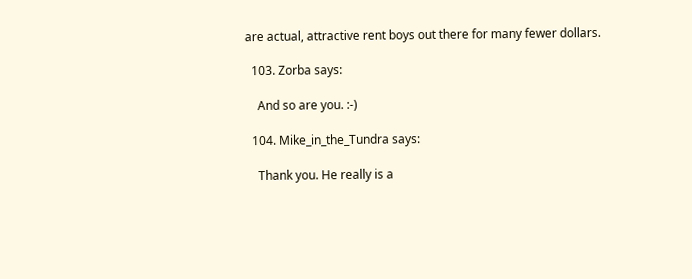are actual, attractive rent boys out there for many fewer dollars.

  103. Zorba says:

    And so are you. :-)

  104. Mike_in_the_Tundra says:

    Thank you. He really is a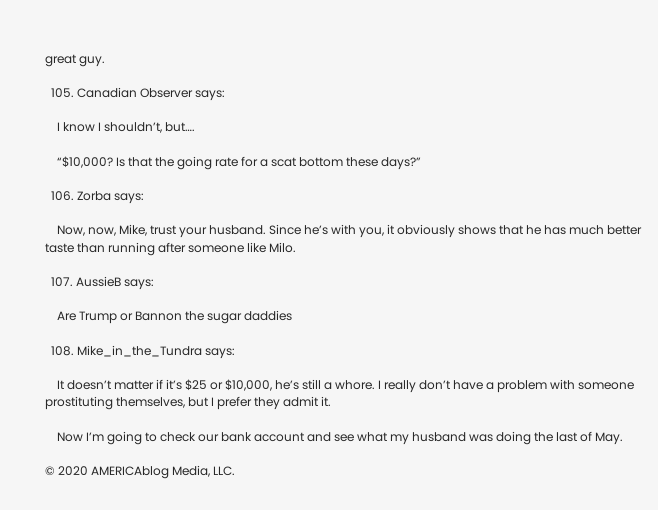great guy.

  105. Canadian Observer says:

    I know I shouldn’t, but….

    “$10,000? Is that the going rate for a scat bottom these days?”

  106. Zorba says:

    Now, now, Mike, trust your husband. Since he’s with you, it obviously shows that he has much better taste than running after someone like Milo.

  107. AussieB says:

    Are Trump or Bannon the sugar daddies

  108. Mike_in_the_Tundra says:

    It doesn’t matter if it’s $25 or $10,000, he’s still a whore. I really don’t have a problem with someone prostituting themselves, but I prefer they admit it.

    Now I’m going to check our bank account and see what my husband was doing the last of May.

© 2020 AMERICAblog Media, LLC.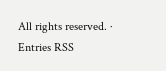All rights reserved. · Entries RSS